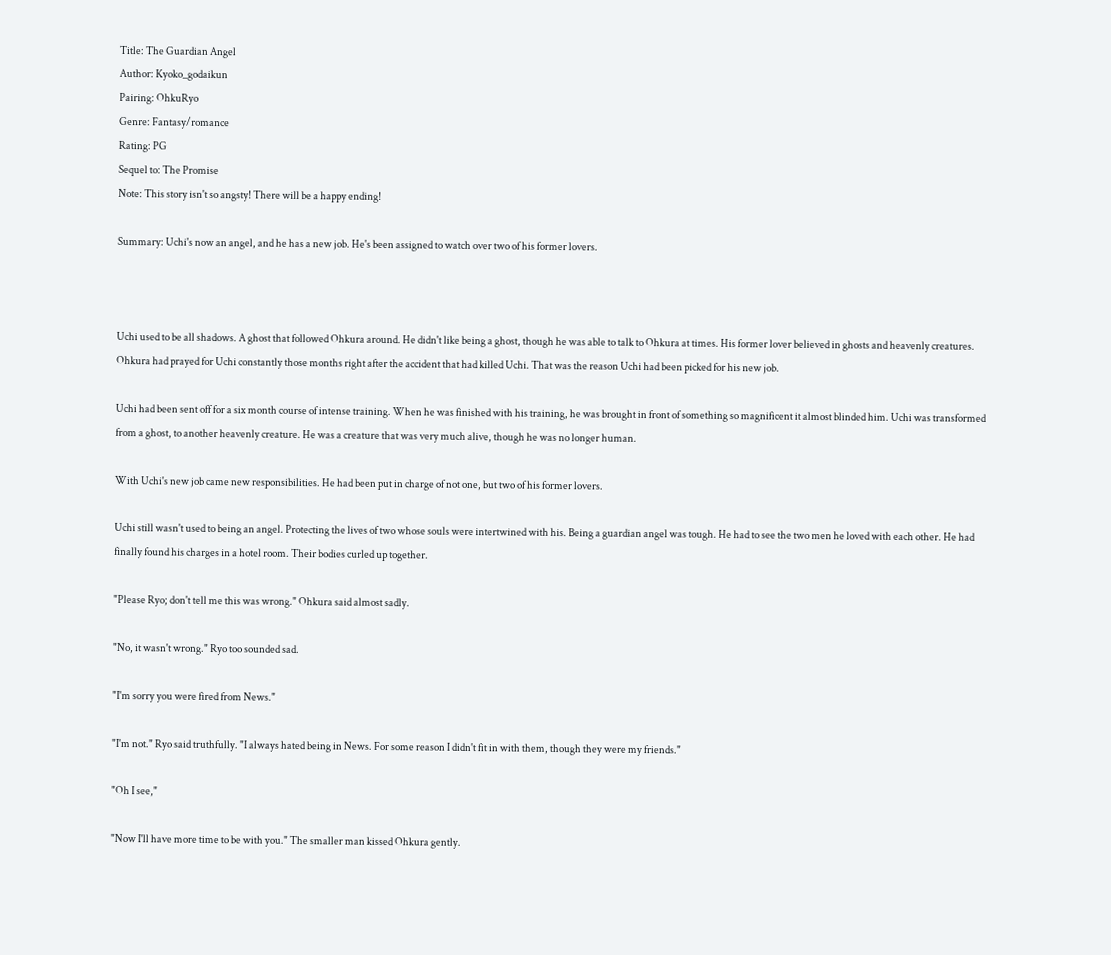Title: The Guardian Angel
Author: Kyoko_godaikun
Pairing: OhkuRyo
Genre: Fantasy/romance
Rating: PG
Sequel to: The Promise
Note: This story isn't so angsty! There will be a happy ending!

Summary: Uchi's now an angel, and he has a new job. He's been assigned to watch over two of his former lovers.



Uchi used to be all shadows. A ghost that followed Ohkura around. He didn't like being a ghost, though he was able to talk to Ohkura at times. His former lover believed in ghosts and heavenly creatures. Ohkura had prayed for Uchi constantly those months right after the accident that had killed Uchi. That was the reason Uchi had been picked for his new job.

Uchi had been sent off for a six month course of intense training. When he was finished with his training, he was brought in front of something so magnificent it almost blinded him. Uchi was transformed from a ghost, to another heavenly creature. He was a creature that was very much alive, though he was no longer human.

With Uchi's new job came new responsibilities. He had been put in charge of not one, but two of his former lovers.

Uchi still wasn't used to being an angel. Protecting the lives of two whose souls were intertwined with his. Being a guardian angel was tough. He had to see the two men he loved with each other. He had finally found his charges in a hotel room. Their bodies curled up together.

"Please Ryo; don't tell me this was wrong." Ohkura said almost sadly.

"No, it wasn't wrong." Ryo too sounded sad.

"I'm sorry you were fired from News."

"I'm not." Ryo said truthfully. "I always hated being in News. For some reason I didn't fit in with them, though they were my friends."

"Oh I see,"

"Now I'll have more time to be with you." The smaller man kissed Ohkura gently.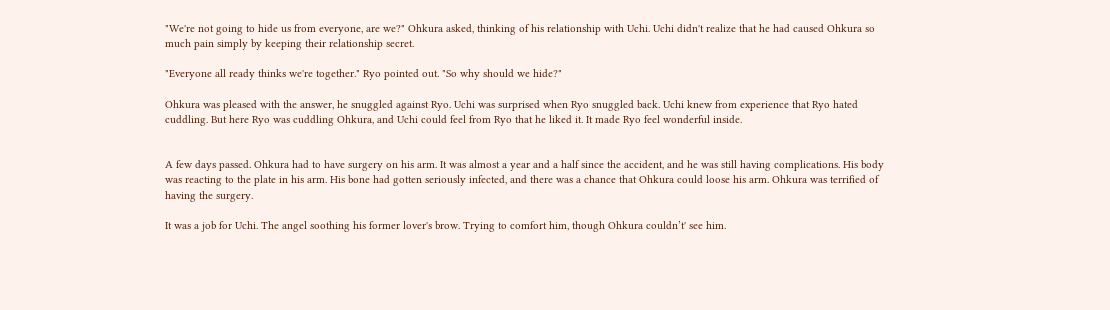"We're not going to hide us from everyone, are we?" Ohkura asked, thinking of his relationship with Uchi. Uchi didn't realize that he had caused Ohkura so much pain simply by keeping their relationship secret.

"Everyone all ready thinks we're together." Ryo pointed out. "So why should we hide?"

Ohkura was pleased with the answer, he snuggled against Ryo. Uchi was surprised when Ryo snuggled back. Uchi knew from experience that Ryo hated cuddling. But here Ryo was cuddling Ohkura, and Uchi could feel from Ryo that he liked it. It made Ryo feel wonderful inside.


A few days passed. Ohkura had to have surgery on his arm. It was almost a year and a half since the accident, and he was still having complications. His body was reacting to the plate in his arm. His bone had gotten seriously infected, and there was a chance that Ohkura could loose his arm. Ohkura was terrified of having the surgery.

It was a job for Uchi. The angel soothing his former lover's brow. Trying to comfort him, though Ohkura couldn’t' see him.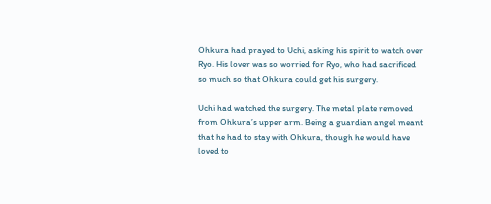Ohkura had prayed to Uchi, asking his spirit to watch over Ryo. His lover was so worried for Ryo, who had sacrificed so much so that Ohkura could get his surgery.

Uchi had watched the surgery. The metal plate removed from Ohkura’s upper arm. Being a guardian angel meant that he had to stay with Ohkura, though he would have loved to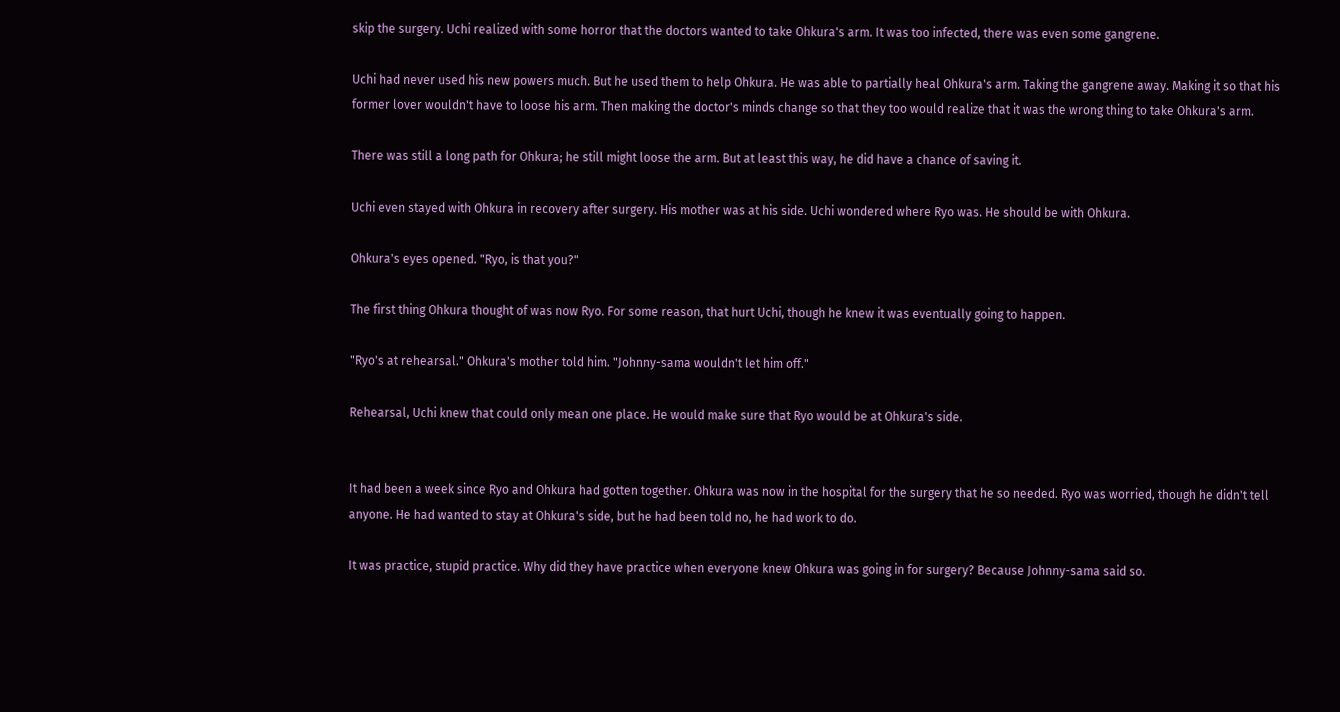skip the surgery. Uchi realized with some horror that the doctors wanted to take Ohkura's arm. It was too infected, there was even some gangrene.

Uchi had never used his new powers much. But he used them to help Ohkura. He was able to partially heal Ohkura's arm. Taking the gangrene away. Making it so that his former lover wouldn't have to loose his arm. Then making the doctor's minds change so that they too would realize that it was the wrong thing to take Ohkura's arm.

There was still a long path for Ohkura; he still might loose the arm. But at least this way, he did have a chance of saving it.

Uchi even stayed with Ohkura in recovery after surgery. His mother was at his side. Uchi wondered where Ryo was. He should be with Ohkura.

Ohkura's eyes opened. "Ryo, is that you?"

The first thing Ohkura thought of was now Ryo. For some reason, that hurt Uchi, though he knew it was eventually going to happen.

"Ryo's at rehearsal." Ohkura's mother told him. "Johnny-sama wouldn't let him off."

Rehearsal, Uchi knew that could only mean one place. He would make sure that Ryo would be at Ohkura's side.


It had been a week since Ryo and Ohkura had gotten together. Ohkura was now in the hospital for the surgery that he so needed. Ryo was worried, though he didn't tell anyone. He had wanted to stay at Ohkura's side, but he had been told no, he had work to do.

It was practice, stupid practice. Why did they have practice when everyone knew Ohkura was going in for surgery? Because Johnny-sama said so.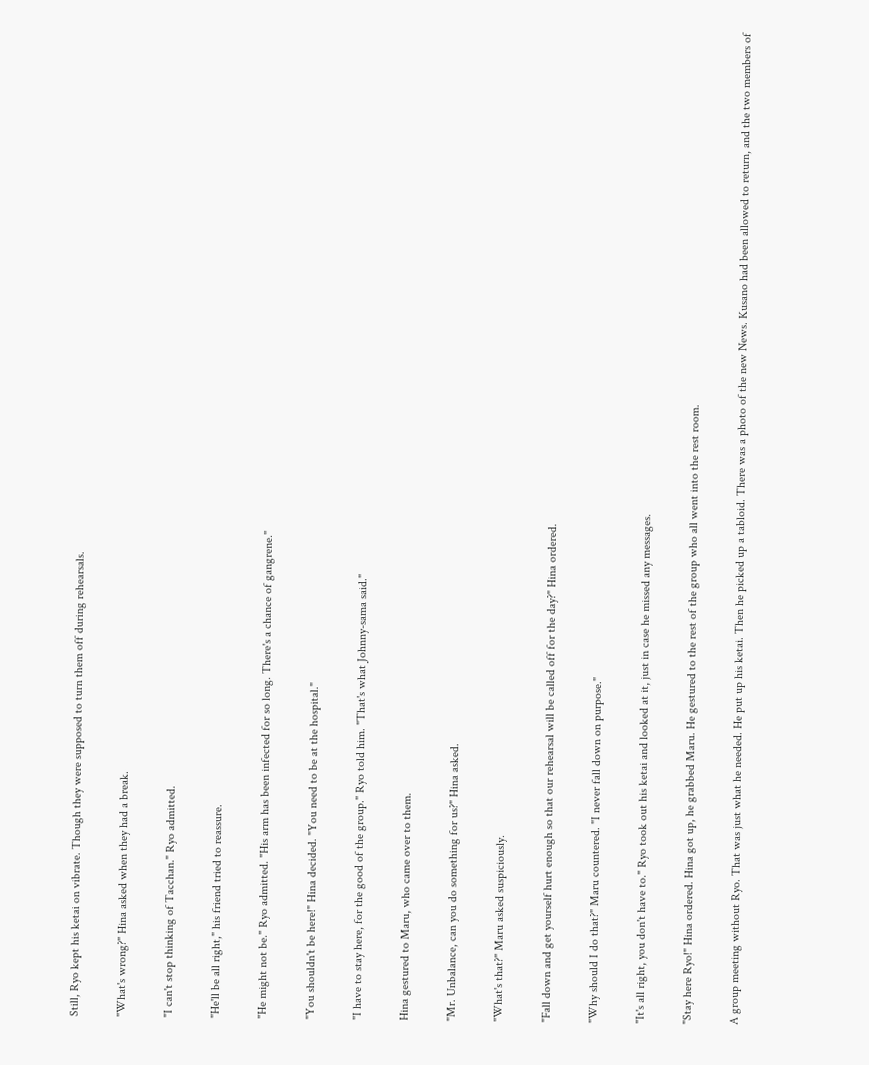Still, Ryo kept his ketai on vibrate. Though they were supposed to turn them off during rehearsals.

"What's wrong?" Hina asked when they had a break.

"I can't stop thinking of Tacchan." Ryo admitted.

"He'll be all right," his friend tried to reassure.

"He might not be." Ryo admitted. "His arm has been infected for so long. There's a chance of gangrene."

"You shouldn't be here!" Hina decided. "You need to be at the hospital."

"I have to stay here, for the good of the group." Ryo told him. "That's what Johnny-sama said."

Hina gestured to Maru, who came over to them.

"Mr. Unbalance, can you do something for us?" Hina asked.

"What's that?" Maru asked suspiciously.

"Fall down and get yourself hurt enough so that our rehearsal will be called off for the day?" Hina ordered.

"Why should I do that?" Maru countered. "I never fall down on purpose."

"It's all right, you don't have to." Ryo took out his ketai and looked at it, just in case he missed any messages.

"Stay here Ryo!" Hina ordered. Hina got up, he grabbed Maru. He gestured to the rest of the group who all went into the rest room.

A group meeting without Ryo. That was just what he needed. He put up his ketai. Then he picked up a tabloid. There was a photo of the new News. Kusano had been allowed to return, and the two members of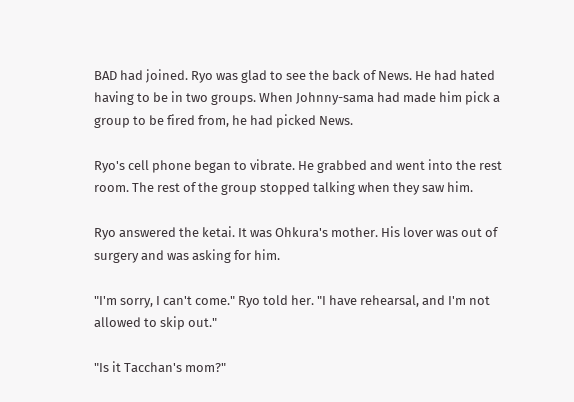BAD had joined. Ryo was glad to see the back of News. He had hated having to be in two groups. When Johnny-sama had made him pick a group to be fired from, he had picked News.

Ryo's cell phone began to vibrate. He grabbed and went into the rest room. The rest of the group stopped talking when they saw him.

Ryo answered the ketai. It was Ohkura's mother. His lover was out of surgery and was asking for him.

"I'm sorry, I can't come." Ryo told her. "I have rehearsal, and I'm not allowed to skip out."

"Is it Tacchan's mom?"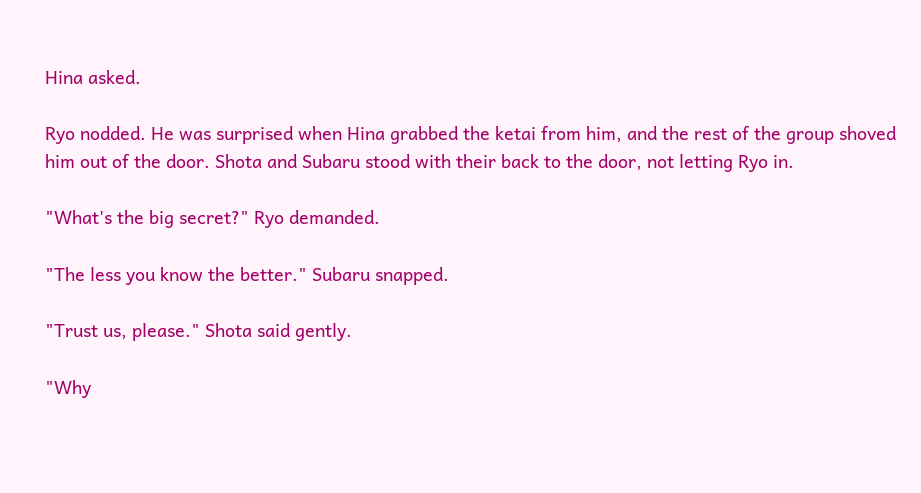Hina asked.

Ryo nodded. He was surprised when Hina grabbed the ketai from him, and the rest of the group shoved him out of the door. Shota and Subaru stood with their back to the door, not letting Ryo in.

"What's the big secret?" Ryo demanded.

"The less you know the better." Subaru snapped.

"Trust us, please." Shota said gently.

"Why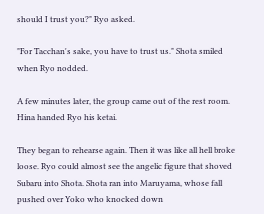should I trust you?" Ryo asked.

"For Tacchan's sake, you have to trust us." Shota smiled when Ryo nodded.

A few minutes later, the group came out of the rest room. Hina handed Ryo his ketai.

They began to rehearse again. Then it was like all hell broke loose. Ryo could almost see the angelic figure that shoved Subaru into Shota. Shota ran into Maruyama, whose fall pushed over Yoko who knocked down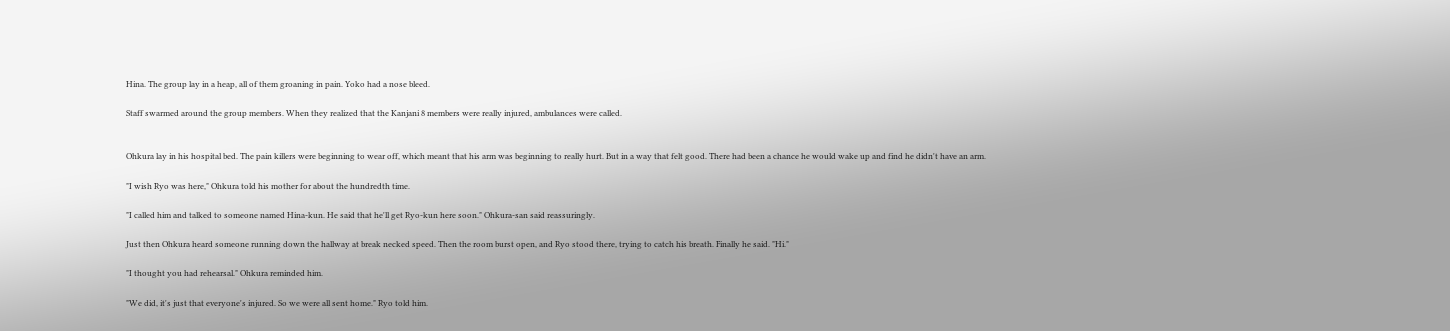Hina. The group lay in a heap, all of them groaning in pain. Yoko had a nose bleed.

Staff swarmed around the group members. When they realized that the Kanjani 8 members were really injured, ambulances were called.


Ohkura lay in his hospital bed. The pain killers were beginning to wear off, which meant that his arm was beginning to really hurt. But in a way that felt good. There had been a chance he would wake up and find he didn't have an arm.

"I wish Ryo was here," Ohkura told his mother for about the hundredth time.

"I called him and talked to someone named Hina-kun. He said that he'll get Ryo-kun here soon." Ohkura-san said reassuringly.

Just then Ohkura heard someone running down the hallway at break necked speed. Then the room burst open, and Ryo stood there, trying to catch his breath. Finally he said. "Hi."

"I thought you had rehearsal." Ohkura reminded him.

"We did, it's just that everyone's injured. So we were all sent home." Ryo told him.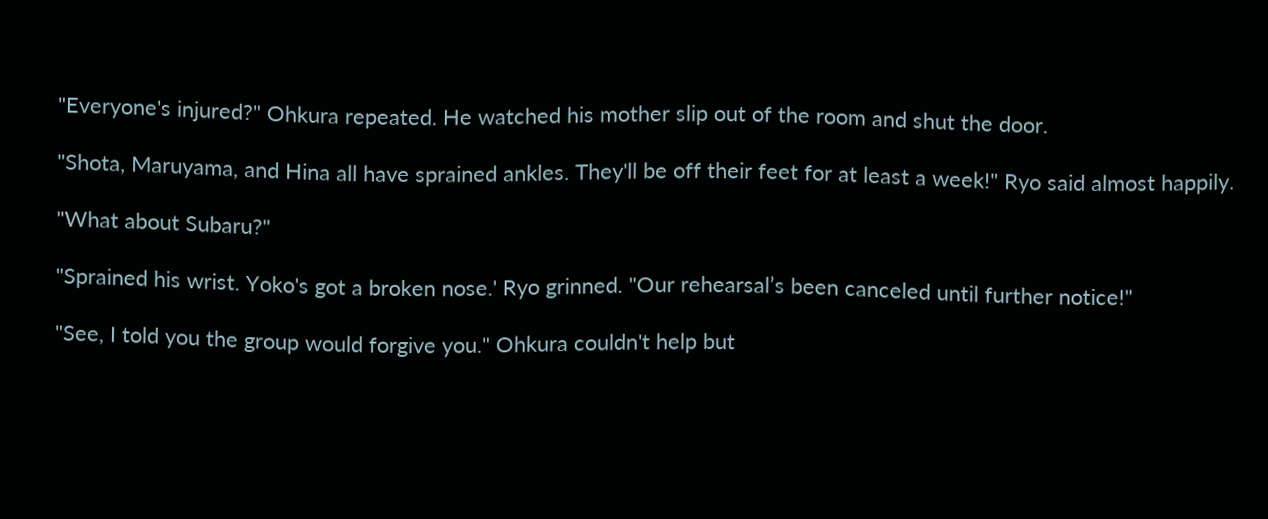"Everyone's injured?" Ohkura repeated. He watched his mother slip out of the room and shut the door.

"Shota, Maruyama, and Hina all have sprained ankles. They'll be off their feet for at least a week!" Ryo said almost happily.

"What about Subaru?"

"Sprained his wrist. Yoko's got a broken nose.' Ryo grinned. "Our rehearsal’s been canceled until further notice!"

"See, I told you the group would forgive you." Ohkura couldn't help but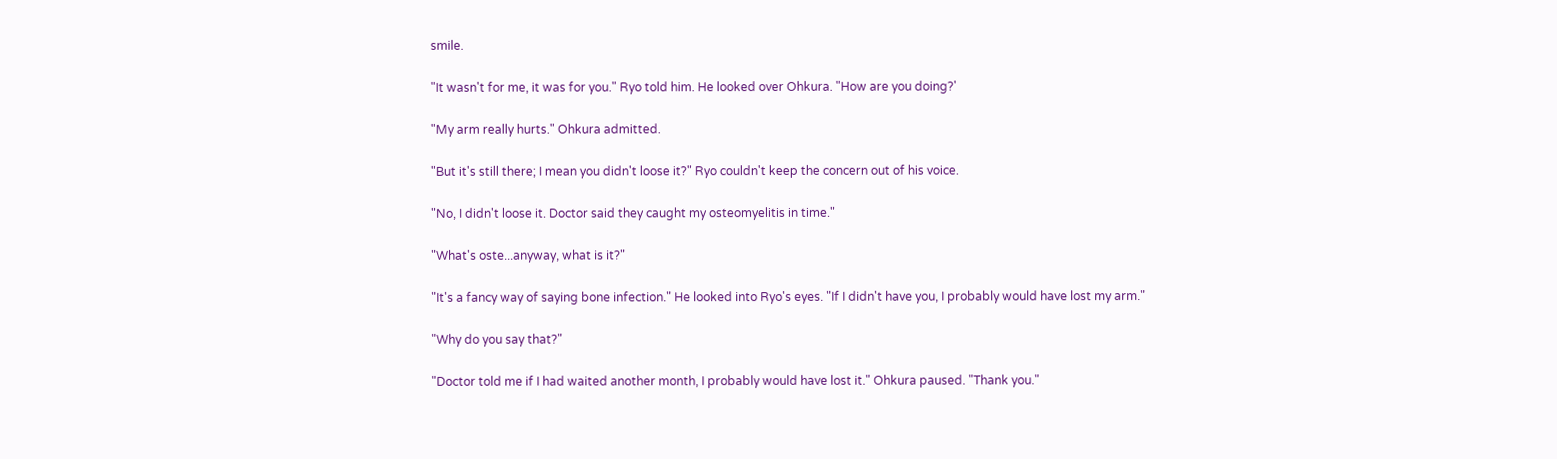smile.

"It wasn't for me, it was for you." Ryo told him. He looked over Ohkura. "How are you doing?'

"My arm really hurts." Ohkura admitted.

"But it's still there; I mean you didn't loose it?" Ryo couldn't keep the concern out of his voice.

"No, I didn't loose it. Doctor said they caught my osteomyelitis in time."

"What's oste...anyway, what is it?"

"It's a fancy way of saying bone infection." He looked into Ryo's eyes. "If I didn't have you, I probably would have lost my arm."

"Why do you say that?"

"Doctor told me if I had waited another month, I probably would have lost it." Ohkura paused. "Thank you."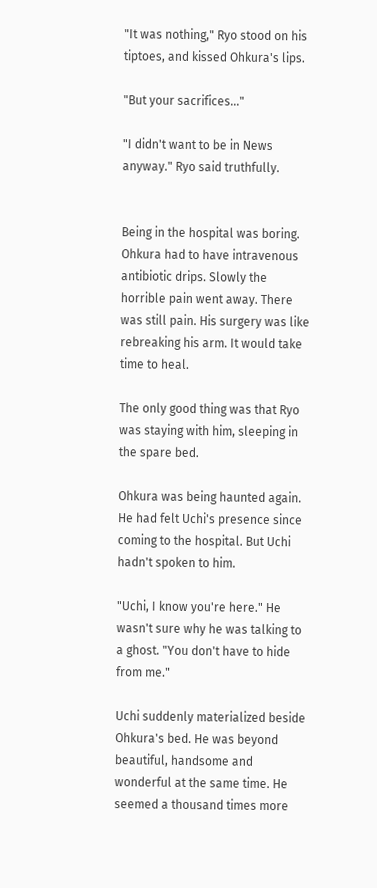"It was nothing," Ryo stood on his tiptoes, and kissed Ohkura's lips.

"But your sacrifices..."

"I didn't want to be in News anyway." Ryo said truthfully.


Being in the hospital was boring. Ohkura had to have intravenous antibiotic drips. Slowly the horrible pain went away. There was still pain. His surgery was like rebreaking his arm. It would take time to heal.

The only good thing was that Ryo was staying with him, sleeping in the spare bed.

Ohkura was being haunted again. He had felt Uchi's presence since coming to the hospital. But Uchi hadn't spoken to him.

"Uchi, I know you're here." He wasn't sure why he was talking to a ghost. "You don't have to hide from me."

Uchi suddenly materialized beside Ohkura's bed. He was beyond beautiful, handsome and wonderful at the same time. He seemed a thousand times more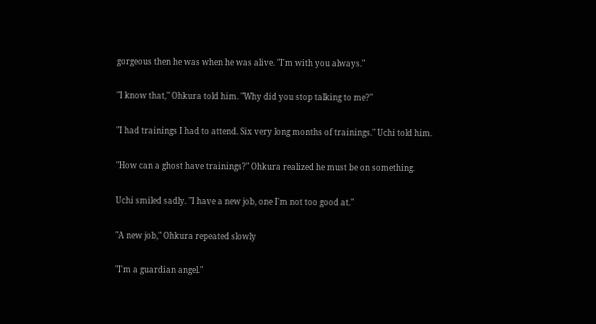gorgeous then he was when he was alive. "I'm with you always."

"I know that," Ohkura told him. "Why did you stop talking to me?"

"I had trainings I had to attend. Six very long months of trainings." Uchi told him.

"How can a ghost have trainings?" Ohkura realized he must be on something.

Uchi smiled sadly. "I have a new job, one I'm not too good at."

"A new job," Ohkura repeated slowly

"I'm a guardian angel."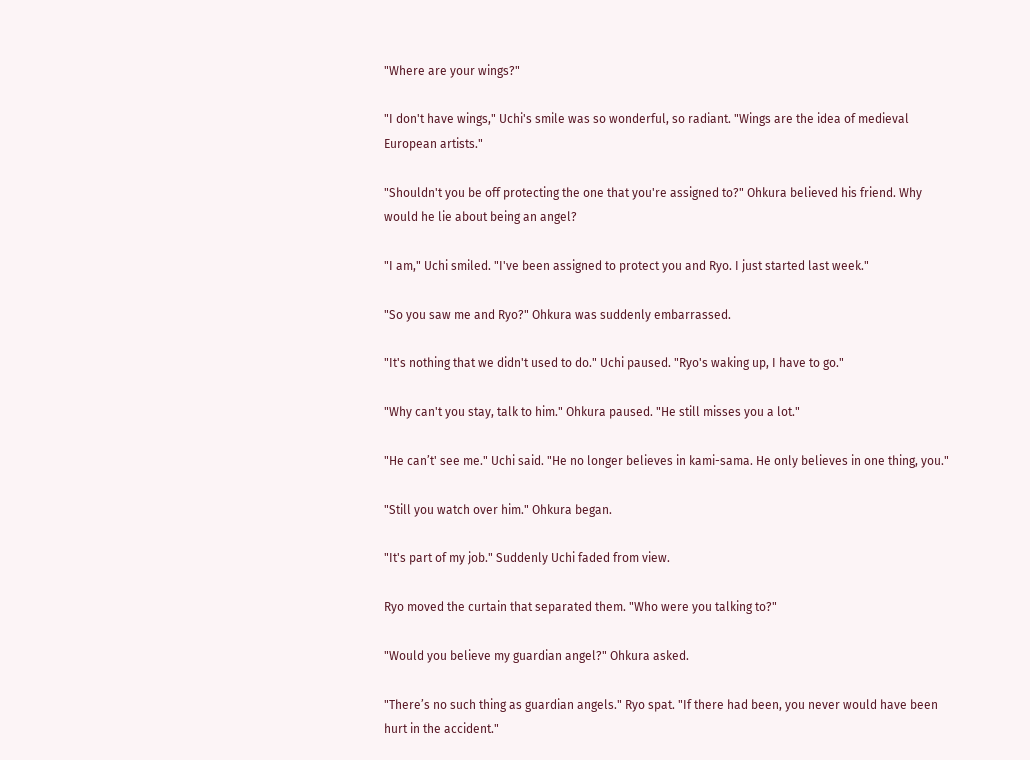"Where are your wings?"

"I don't have wings," Uchi's smile was so wonderful, so radiant. "Wings are the idea of medieval European artists."

"Shouldn't you be off protecting the one that you're assigned to?" Ohkura believed his friend. Why would he lie about being an angel?

"I am," Uchi smiled. "I've been assigned to protect you and Ryo. I just started last week."

"So you saw me and Ryo?" Ohkura was suddenly embarrassed.

"It's nothing that we didn't used to do." Uchi paused. "Ryo's waking up, I have to go."

"Why can't you stay, talk to him." Ohkura paused. "He still misses you a lot."

"He can’t' see me." Uchi said. "He no longer believes in kami-sama. He only believes in one thing, you."

"Still you watch over him." Ohkura began.

"It's part of my job." Suddenly Uchi faded from view.

Ryo moved the curtain that separated them. "Who were you talking to?"

"Would you believe my guardian angel?" Ohkura asked.

"There’s no such thing as guardian angels." Ryo spat. "If there had been, you never would have been hurt in the accident."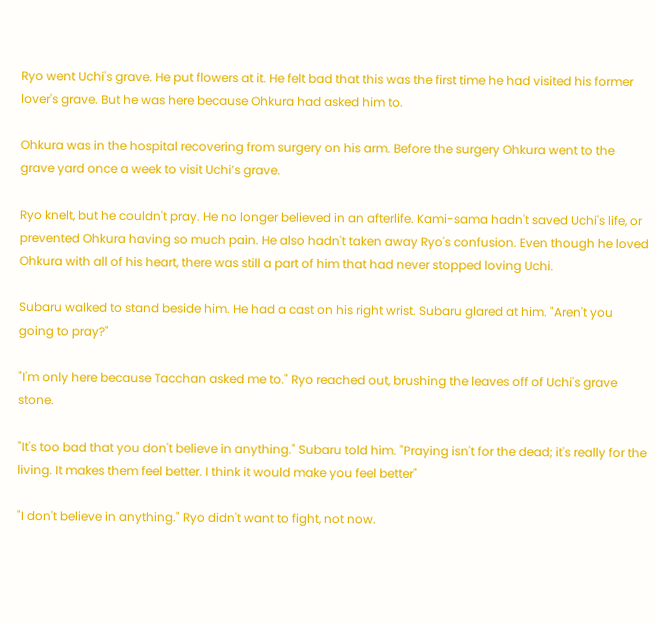Ryo went Uchi's grave. He put flowers at it. He felt bad that this was the first time he had visited his former lover's grave. But he was here because Ohkura had asked him to.

Ohkura was in the hospital recovering from surgery on his arm. Before the surgery Ohkura went to the grave yard once a week to visit Uchi’s grave.

Ryo knelt, but he couldn't pray. He no longer believed in an afterlife. Kami-sama hadn't saved Uchi's life, or prevented Ohkura having so much pain. He also hadn't taken away Ryo's confusion. Even though he loved Ohkura with all of his heart, there was still a part of him that had never stopped loving Uchi.

Subaru walked to stand beside him. He had a cast on his right wrist. Subaru glared at him. "Aren't you going to pray?"

"I'm only here because Tacchan asked me to." Ryo reached out, brushing the leaves off of Uchi's grave stone.

"It's too bad that you don't believe in anything." Subaru told him. "Praying isn't for the dead; it's really for the living. It makes them feel better. I think it would make you feel better"

"I don't believe in anything." Ryo didn't want to fight, not now.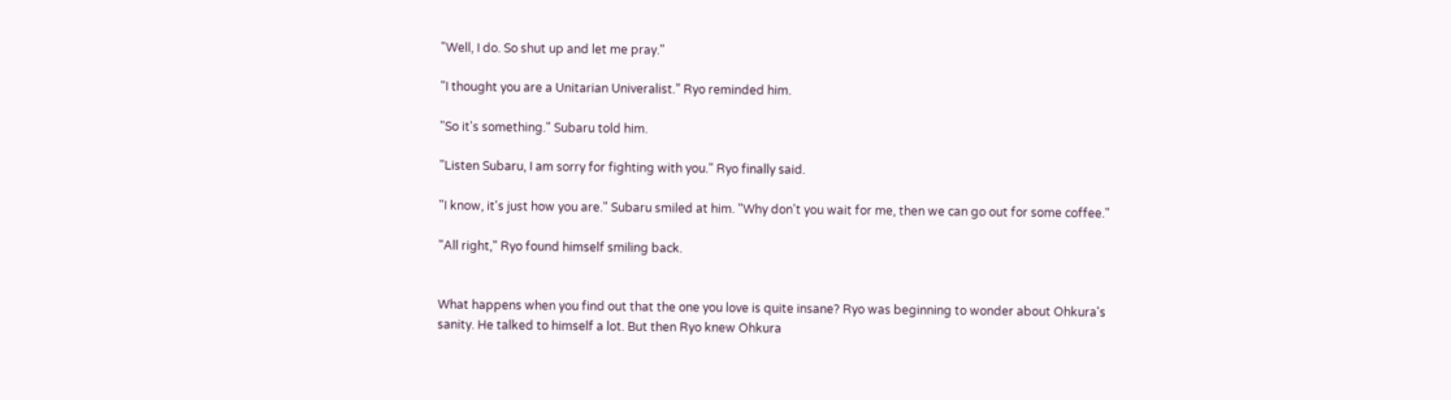"Well, I do. So shut up and let me pray."

"I thought you are a Unitarian Univeralist.” Ryo reminded him.

"So it's something." Subaru told him.

"Listen Subaru, I am sorry for fighting with you." Ryo finally said.

"I know, it's just how you are." Subaru smiled at him. "Why don't you wait for me, then we can go out for some coffee."

"All right," Ryo found himself smiling back.


What happens when you find out that the one you love is quite insane? Ryo was beginning to wonder about Ohkura's sanity. He talked to himself a lot. But then Ryo knew Ohkura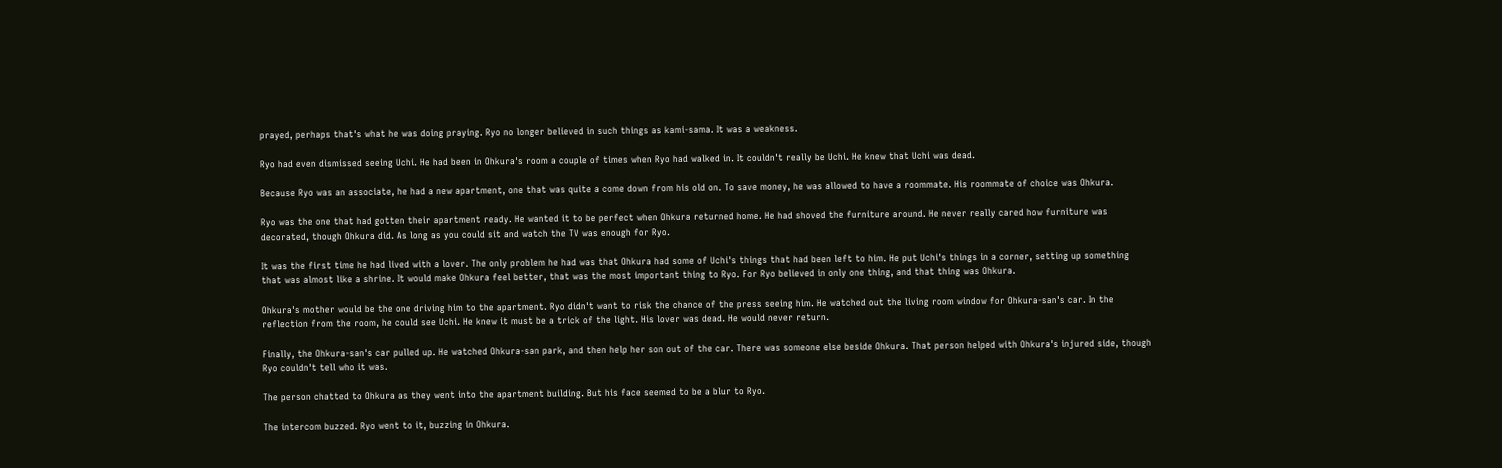prayed, perhaps that's what he was doing praying. Ryo no longer believed in such things as kami-sama. It was a weakness.

Ryo had even dismissed seeing Uchi. He had been in Ohkura's room a couple of times when Ryo had walked in. It couldn't really be Uchi. He knew that Uchi was dead.

Because Ryo was an associate, he had a new apartment, one that was quite a come down from his old on. To save money, he was allowed to have a roommate. His roommate of choice was Ohkura.

Ryo was the one that had gotten their apartment ready. He wanted it to be perfect when Ohkura returned home. He had shoved the furniture around. He never really cared how furniture was decorated, though Ohkura did. As long as you could sit and watch the TV was enough for Ryo.

It was the first time he had lived with a lover. The only problem he had was that Ohkura had some of Uchi's things that had been left to him. He put Uchi's things in a corner, setting up something that was almost like a shrine. It would make Ohkura feel better, that was the most important thing to Ryo. For Ryo believed in only one thing, and that thing was Ohkura.

Ohkura's mother would be the one driving him to the apartment. Ryo didn't want to risk the chance of the press seeing him. He watched out the living room window for Ohkura-san's car. In the reflection from the room, he could see Uchi. He knew it must be a trick of the light. His lover was dead. He would never return.

Finally, the Ohkura-san's car pulled up. He watched Ohkura-san park, and then help her son out of the car. There was someone else beside Ohkura. That person helped with Ohkura's injured side, though Ryo couldn't tell who it was.

The person chatted to Ohkura as they went into the apartment building. But his face seemed to be a blur to Ryo.

The intercom buzzed. Ryo went to it, buzzing in Ohkura.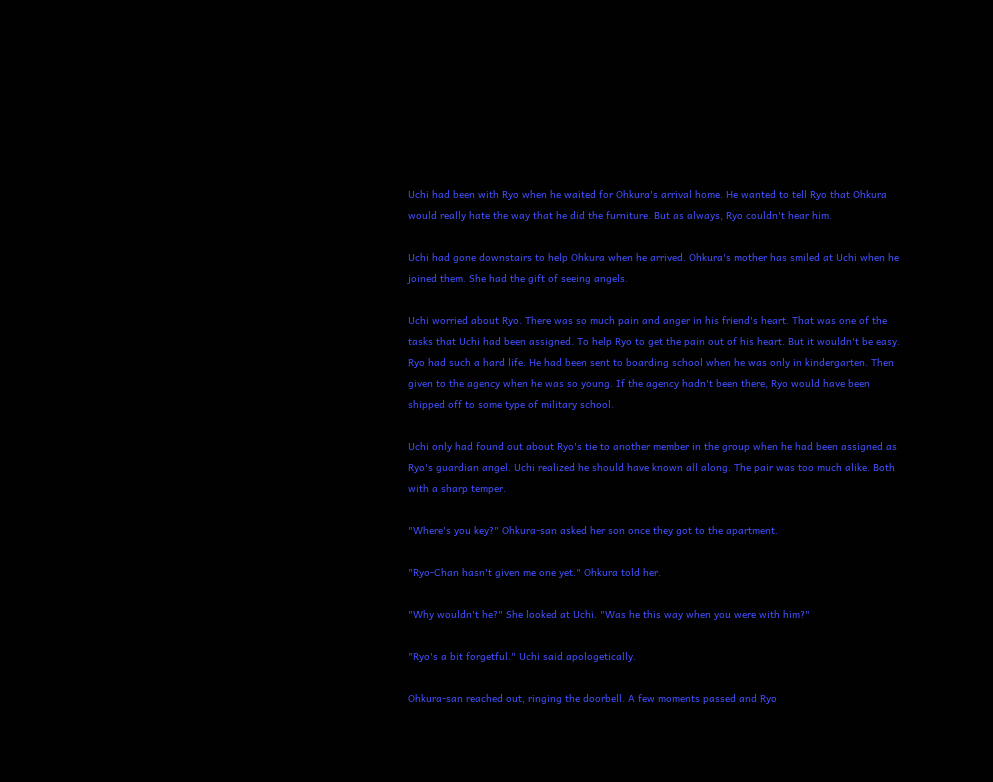Uchi had been with Ryo when he waited for Ohkura's arrival home. He wanted to tell Ryo that Ohkura would really hate the way that he did the furniture. But as always, Ryo couldn't hear him.

Uchi had gone downstairs to help Ohkura when he arrived. Ohkura's mother has smiled at Uchi when he joined them. She had the gift of seeing angels.

Uchi worried about Ryo. There was so much pain and anger in his friend's heart. That was one of the tasks that Uchi had been assigned. To help Ryo to get the pain out of his heart. But it wouldn't be easy. Ryo had such a hard life. He had been sent to boarding school when he was only in kindergarten. Then given to the agency when he was so young. If the agency hadn't been there, Ryo would have been shipped off to some type of military school.

Uchi only had found out about Ryo's tie to another member in the group when he had been assigned as Ryo's guardian angel. Uchi realized he should have known all along. The pair was too much alike. Both with a sharp temper.

"Where's you key?" Ohkura-san asked her son once they got to the apartment.

"Ryo-Chan hasn't given me one yet." Ohkura told her.

"Why wouldn't he?" She looked at Uchi. "Was he this way when you were with him?"

"Ryo's a bit forgetful." Uchi said apologetically.

Ohkura-san reached out, ringing the doorbell. A few moments passed and Ryo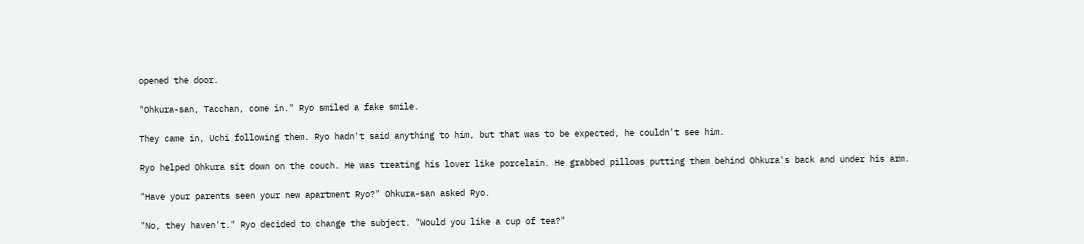opened the door.

"Ohkura-san, Tacchan, come in." Ryo smiled a fake smile.

They came in, Uchi following them. Ryo hadn't said anything to him, but that was to be expected, he couldn't see him.

Ryo helped Ohkura sit down on the couch. He was treating his lover like porcelain. He grabbed pillows putting them behind Ohkura's back and under his arm.

"Have your parents seen your new apartment Ryo?" Ohkura-san asked Ryo.

"No, they haven't." Ryo decided to change the subject. "Would you like a cup of tea?"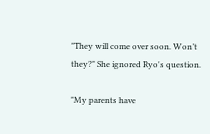"They will come over soon. Won’t they?" She ignored Ryo's question.

"My parents have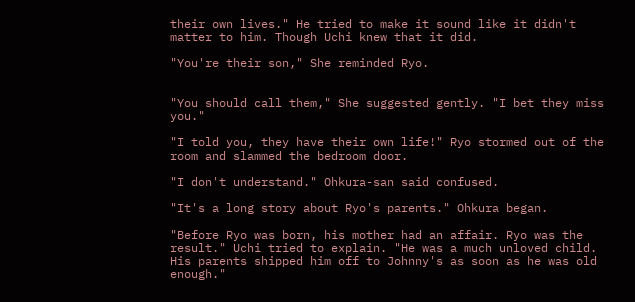their own lives." He tried to make it sound like it didn't matter to him. Though Uchi knew that it did.

"You're their son," She reminded Ryo.


"You should call them," She suggested gently. "I bet they miss you."

"I told you, they have their own life!" Ryo stormed out of the room and slammed the bedroom door.

"I don't understand." Ohkura-san said confused.

"It's a long story about Ryo's parents." Ohkura began.

"Before Ryo was born, his mother had an affair. Ryo was the result." Uchi tried to explain. "He was a much unloved child. His parents shipped him off to Johnny's as soon as he was old enough."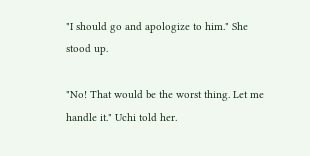"I should go and apologize to him." She stood up.

"No! That would be the worst thing. Let me handle it." Uchi told her.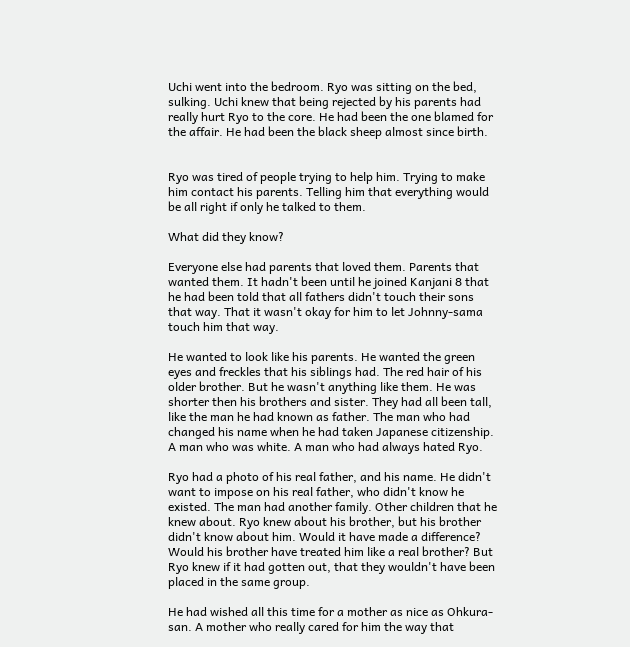Uchi went into the bedroom. Ryo was sitting on the bed, sulking. Uchi knew that being rejected by his parents had really hurt Ryo to the core. He had been the one blamed for the affair. He had been the black sheep almost since birth.


Ryo was tired of people trying to help him. Trying to make him contact his parents. Telling him that everything would be all right if only he talked to them.

What did they know?

Everyone else had parents that loved them. Parents that wanted them. It hadn't been until he joined Kanjani 8 that he had been told that all fathers didn't touch their sons that way. That it wasn't okay for him to let Johnny-sama touch him that way.

He wanted to look like his parents. He wanted the green eyes and freckles that his siblings had. The red hair of his older brother. But he wasn't anything like them. He was shorter then his brothers and sister. They had all been tall, like the man he had known as father. The man who had changed his name when he had taken Japanese citizenship. A man who was white. A man who had always hated Ryo.

Ryo had a photo of his real father, and his name. He didn't want to impose on his real father, who didn't know he existed. The man had another family. Other children that he knew about. Ryo knew about his brother, but his brother didn't know about him. Would it have made a difference? Would his brother have treated him like a real brother? But Ryo knew if it had gotten out, that they wouldn't have been placed in the same group.

He had wished all this time for a mother as nice as Ohkura-san. A mother who really cared for him the way that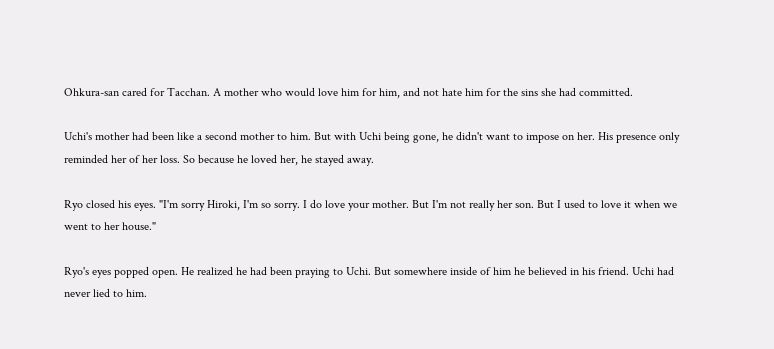Ohkura-san cared for Tacchan. A mother who would love him for him, and not hate him for the sins she had committed.

Uchi's mother had been like a second mother to him. But with Uchi being gone, he didn't want to impose on her. His presence only reminded her of her loss. So because he loved her, he stayed away.

Ryo closed his eyes. "I'm sorry Hiroki, I'm so sorry. I do love your mother. But I'm not really her son. But I used to love it when we went to her house."

Ryo's eyes popped open. He realized he had been praying to Uchi. But somewhere inside of him he believed in his friend. Uchi had never lied to him.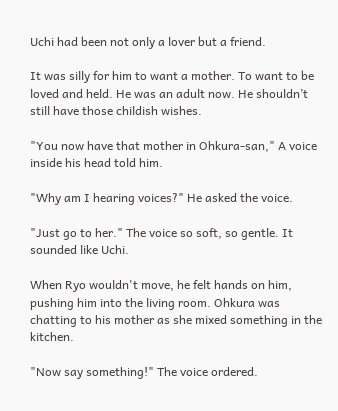Uchi had been not only a lover but a friend.

It was silly for him to want a mother. To want to be loved and held. He was an adult now. He shouldn’t still have those childish wishes.

"You now have that mother in Ohkura-san," A voice inside his head told him.

"Why am I hearing voices?" He asked the voice.

"Just go to her." The voice so soft, so gentle. It sounded like Uchi.

When Ryo wouldn't move, he felt hands on him, pushing him into the living room. Ohkura was chatting to his mother as she mixed something in the kitchen.

"Now say something!" The voice ordered.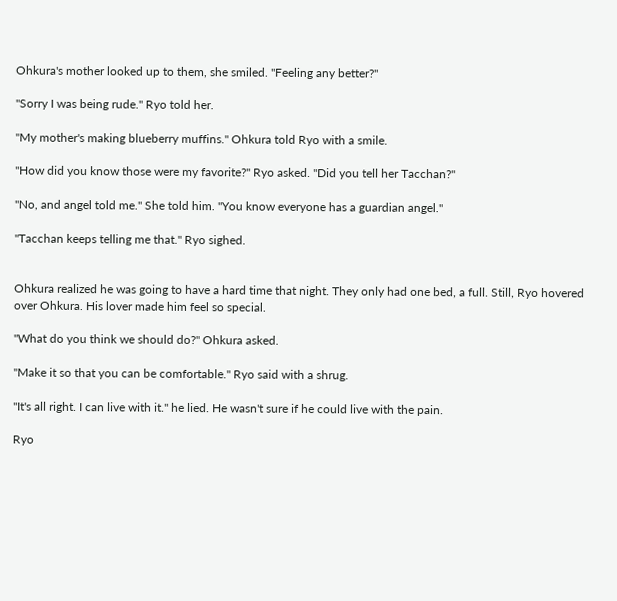Ohkura's mother looked up to them, she smiled. "Feeling any better?"

"Sorry I was being rude." Ryo told her.

"My mother's making blueberry muffins." Ohkura told Ryo with a smile.

"How did you know those were my favorite?" Ryo asked. "Did you tell her Tacchan?"

"No, and angel told me." She told him. "You know everyone has a guardian angel."

"Tacchan keeps telling me that." Ryo sighed.


Ohkura realized he was going to have a hard time that night. They only had one bed, a full. Still, Ryo hovered over Ohkura. His lover made him feel so special.

"What do you think we should do?" Ohkura asked.

"Make it so that you can be comfortable." Ryo said with a shrug.

"It's all right. I can live with it." he lied. He wasn't sure if he could live with the pain.

Ryo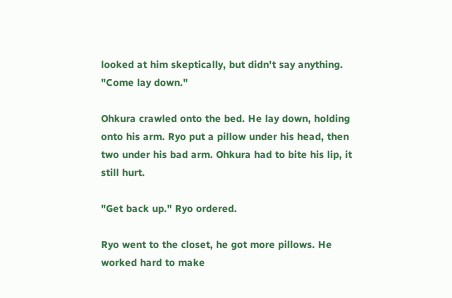looked at him skeptically, but didn't say anything. "Come lay down."

Ohkura crawled onto the bed. He lay down, holding onto his arm. Ryo put a pillow under his head, then two under his bad arm. Ohkura had to bite his lip, it still hurt.

"Get back up." Ryo ordered.

Ryo went to the closet, he got more pillows. He worked hard to make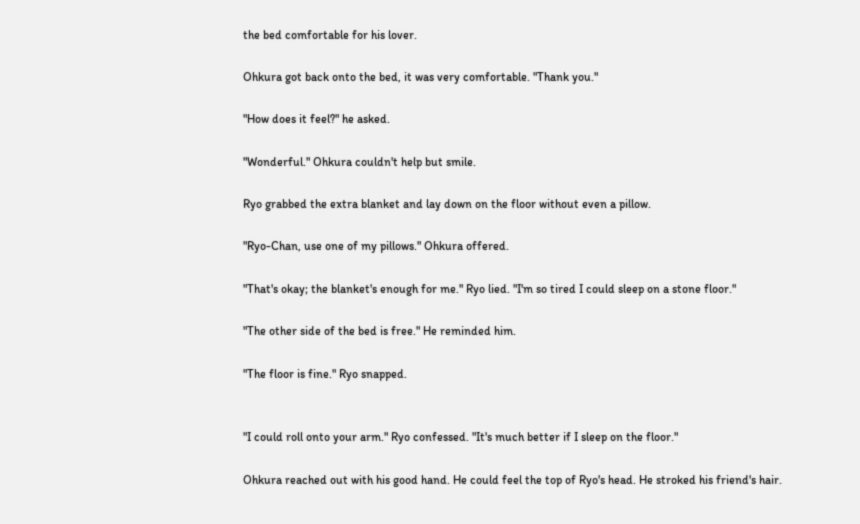the bed comfortable for his lover.

Ohkura got back onto the bed, it was very comfortable. "Thank you."

"How does it feel?" he asked.

"Wonderful." Ohkura couldn't help but smile.

Ryo grabbed the extra blanket and lay down on the floor without even a pillow.

"Ryo-Chan, use one of my pillows." Ohkura offered.

"That's okay; the blanket's enough for me." Ryo lied. "I'm so tired I could sleep on a stone floor."

"The other side of the bed is free." He reminded him.

"The floor is fine." Ryo snapped.


"I could roll onto your arm." Ryo confessed. "It's much better if I sleep on the floor."

Ohkura reached out with his good hand. He could feel the top of Ryo's head. He stroked his friend's hair.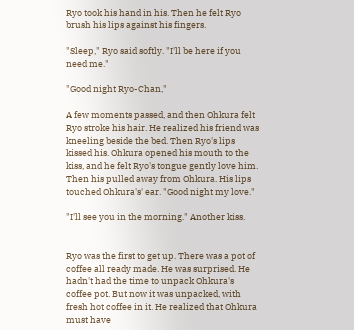Ryo took his hand in his. Then he felt Ryo brush his lips against his fingers.

"Sleep," Ryo said softly. "I'll be here if you need me."

"Good night Ryo-Chan,"

A few moments passed, and then Ohkura felt Ryo stroke his hair. He realized his friend was kneeling beside the bed. Then Ryo's lips kissed his. Ohkura opened his mouth to the kiss, and he felt Ryo's tongue gently love him. Then his pulled away from Ohkura. His lips touched Ohkura's' ear. "Good night my love."

"I'll see you in the morning." Another kiss.


Ryo was the first to get up. There was a pot of coffee all ready made. He was surprised. He hadn't had the time to unpack Ohkura's coffee pot. But now it was unpacked, with fresh hot coffee in it. He realized that Ohkura must have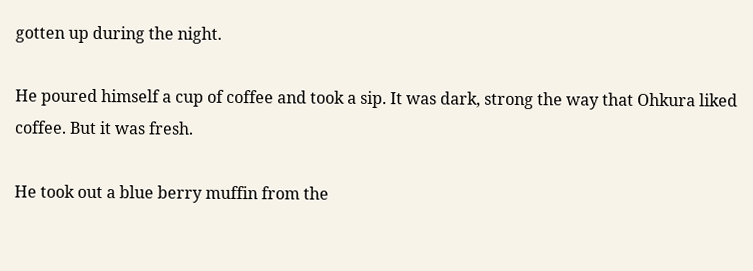gotten up during the night.

He poured himself a cup of coffee and took a sip. It was dark, strong the way that Ohkura liked coffee. But it was fresh.

He took out a blue berry muffin from the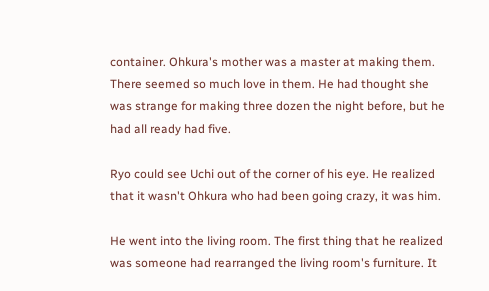container. Ohkura's mother was a master at making them. There seemed so much love in them. He had thought she was strange for making three dozen the night before, but he had all ready had five.

Ryo could see Uchi out of the corner of his eye. He realized that it wasn't Ohkura who had been going crazy, it was him.

He went into the living room. The first thing that he realized was someone had rearranged the living room's furniture. It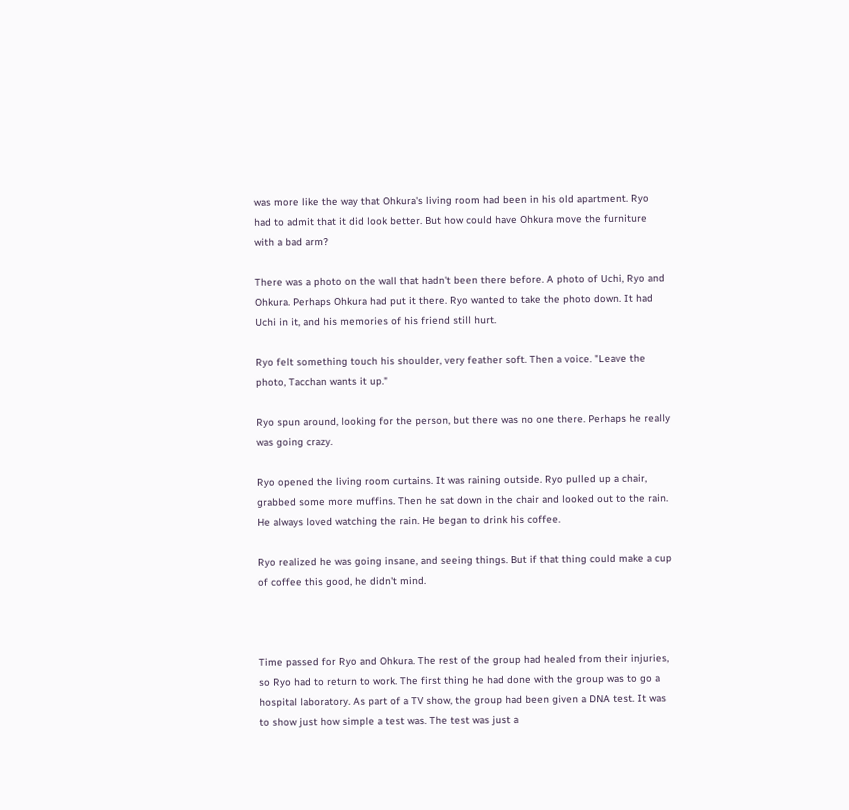was more like the way that Ohkura's living room had been in his old apartment. Ryo had to admit that it did look better. But how could have Ohkura move the furniture with a bad arm?

There was a photo on the wall that hadn't been there before. A photo of Uchi, Ryo and Ohkura. Perhaps Ohkura had put it there. Ryo wanted to take the photo down. It had Uchi in it, and his memories of his friend still hurt.

Ryo felt something touch his shoulder, very feather soft. Then a voice. "Leave the photo, Tacchan wants it up."

Ryo spun around, looking for the person, but there was no one there. Perhaps he really was going crazy.

Ryo opened the living room curtains. It was raining outside. Ryo pulled up a chair, grabbed some more muffins. Then he sat down in the chair and looked out to the rain. He always loved watching the rain. He began to drink his coffee.

Ryo realized he was going insane, and seeing things. But if that thing could make a cup of coffee this good, he didn't mind.



Time passed for Ryo and Ohkura. The rest of the group had healed from their injuries, so Ryo had to return to work. The first thing he had done with the group was to go a hospital laboratory. As part of a TV show, the group had been given a DNA test. It was to show just how simple a test was. The test was just a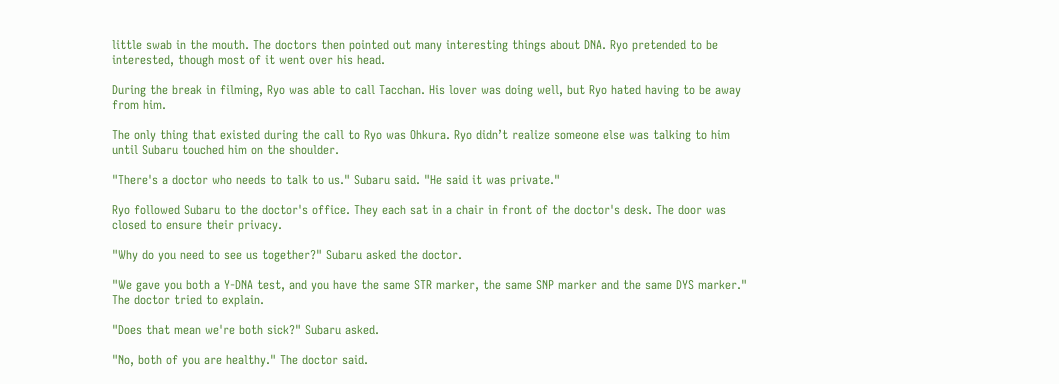little swab in the mouth. The doctors then pointed out many interesting things about DNA. Ryo pretended to be interested, though most of it went over his head.

During the break in filming, Ryo was able to call Tacchan. His lover was doing well, but Ryo hated having to be away from him.

The only thing that existed during the call to Ryo was Ohkura. Ryo didn’t realize someone else was talking to him until Subaru touched him on the shoulder.

"There's a doctor who needs to talk to us." Subaru said. "He said it was private."

Ryo followed Subaru to the doctor's office. They each sat in a chair in front of the doctor's desk. The door was closed to ensure their privacy.

"Why do you need to see us together?" Subaru asked the doctor.

"We gave you both a Y-DNA test, and you have the same STR marker, the same SNP marker and the same DYS marker." The doctor tried to explain.

"Does that mean we're both sick?" Subaru asked.

"No, both of you are healthy." The doctor said.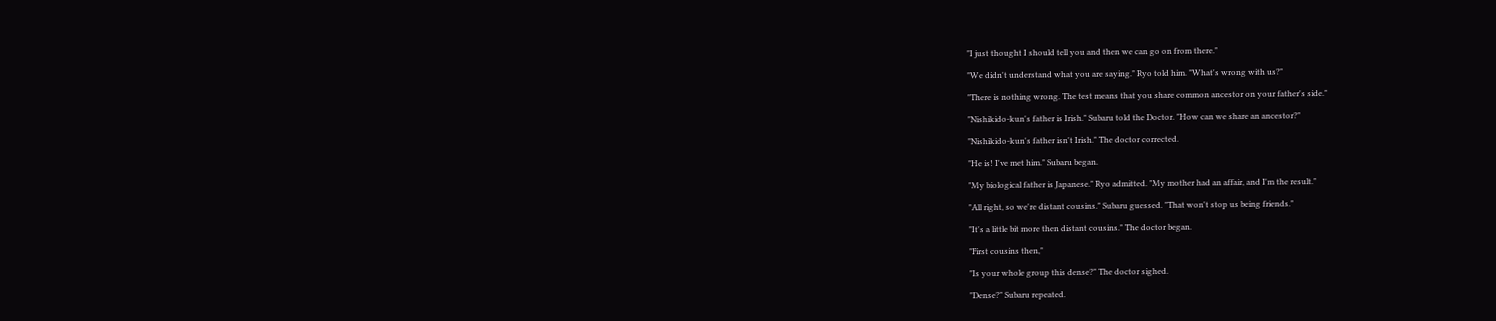"I just thought I should tell you and then we can go on from there."

"We didn't understand what you are saying." Ryo told him. "What's wrong with us?"

"There is nothing wrong. The test means that you share common ancestor on your father's side."

"Nishikido-kun's father is Irish." Subaru told the Doctor. "How can we share an ancestor?"

"Nishikido-kun's father isn't Irish." The doctor corrected.

"He is! I've met him." Subaru began.

"My biological father is Japanese." Ryo admitted. "My mother had an affair, and I'm the result."

"All right, so we're distant cousins." Subaru guessed. "That won't stop us being friends."

"It's a little bit more then distant cousins." The doctor began.

"First cousins then,"

"Is your whole group this dense?" The doctor sighed.

"Dense?" Subaru repeated.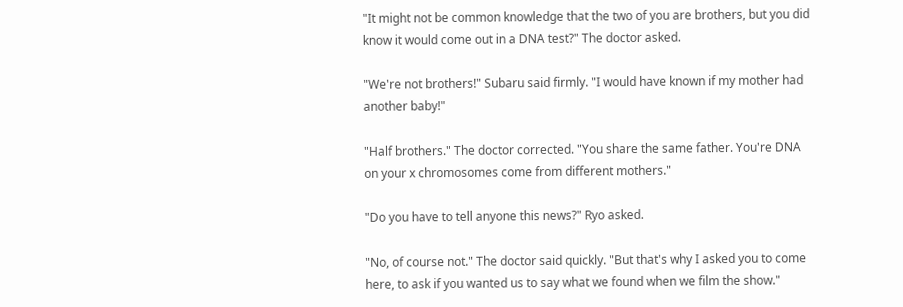"It might not be common knowledge that the two of you are brothers, but you did know it would come out in a DNA test?" The doctor asked.

"We're not brothers!" Subaru said firmly. "I would have known if my mother had another baby!"

"Half brothers." The doctor corrected. "You share the same father. You're DNA on your x chromosomes come from different mothers."

"Do you have to tell anyone this news?" Ryo asked.

"No, of course not." The doctor said quickly. "But that's why I asked you to come here, to ask if you wanted us to say what we found when we film the show."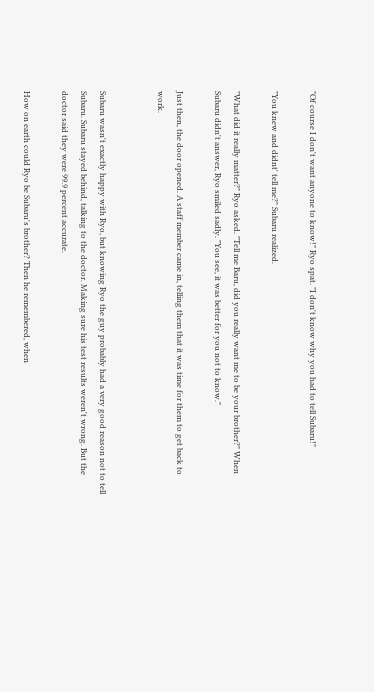"Of course I don't want anyone to know!" Ryo spat. "I don't know why you had to tell Subaru!"

"You knew and didnt' tell me?" Subaru realized.

"What did it really matter?" Ryo asked. "Tell me Baru, did you really want me to be your brother?" When Subaru didn't answer, Ryo smiled sadly. "You see, it was better for you not to know."

Just then, the door opened. A staff member came in, telling them that it was time for them to get back to work.


Subaru wasn't exactly happy with Ryo, but knowing Ryo the guy probably had a very good reason not to tell Subaru. Subaru stayed behind, talking to the doctor. Making sure his test results weren't wrong. But the doctor said they were 99.9 percent accurate.

How on earth could Ryo be Subaru's brother? Then he remembered, when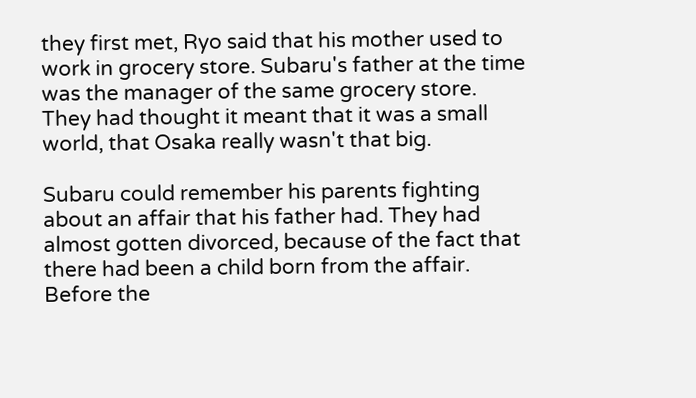they first met, Ryo said that his mother used to work in grocery store. Subaru's father at the time was the manager of the same grocery store. They had thought it meant that it was a small world, that Osaka really wasn't that big.

Subaru could remember his parents fighting about an affair that his father had. They had almost gotten divorced, because of the fact that there had been a child born from the affair. Before the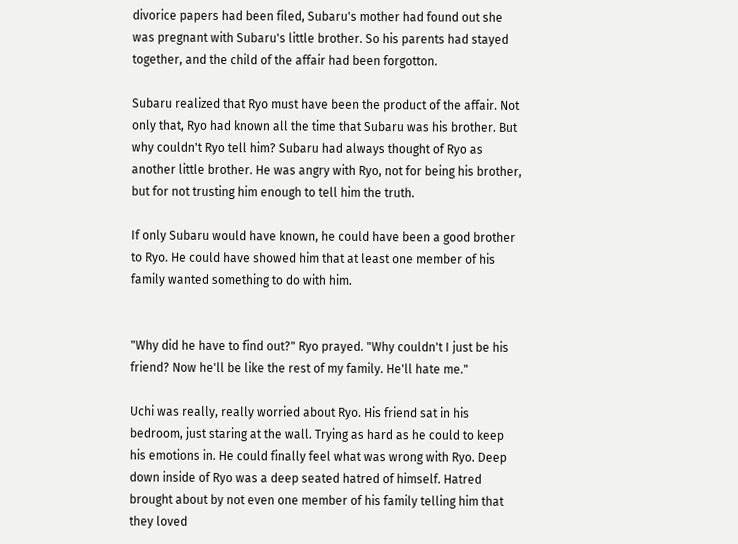divorice papers had been filed, Subaru's mother had found out she was pregnant with Subaru's little brother. So his parents had stayed together, and the child of the affair had been forgotton.

Subaru realized that Ryo must have been the product of the affair. Not only that, Ryo had known all the time that Subaru was his brother. But why couldn't Ryo tell him? Subaru had always thought of Ryo as another little brother. He was angry with Ryo, not for being his brother, but for not trusting him enough to tell him the truth.

If only Subaru would have known, he could have been a good brother to Ryo. He could have showed him that at least one member of his family wanted something to do with him.


"Why did he have to find out?" Ryo prayed. "Why couldn't I just be his friend? Now he'll be like the rest of my family. He'll hate me."

Uchi was really, really worried about Ryo. His friend sat in his bedroom, just staring at the wall. Trying as hard as he could to keep his emotions in. He could finally feel what was wrong with Ryo. Deep down inside of Ryo was a deep seated hatred of himself. Hatred brought about by not even one member of his family telling him that they loved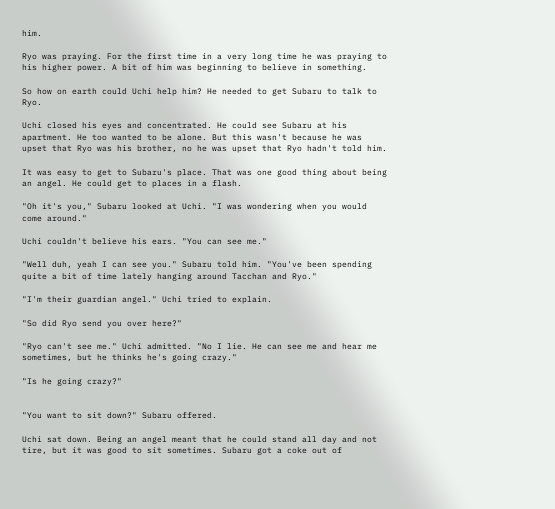him.

Ryo was praying. For the first time in a very long time he was praying to his higher power. A bit of him was beginning to believe in something.

So how on earth could Uchi help him? He needed to get Subaru to talk to Ryo.

Uchi closed his eyes and concentrated. He could see Subaru at his apartment. He too wanted to be alone. But this wasn't because he was upset that Ryo was his brother, no he was upset that Ryo hadn't told him.

It was easy to get to Subaru's place. That was one good thing about being an angel. He could get to places in a flash.

"Oh it's you," Subaru looked at Uchi. "I was wondering when you would come around."

Uchi couldn't believe his ears. "You can see me."

"Well duh, yeah I can see you." Subaru told him. "You've been spending quite a bit of time lately hanging around Tacchan and Ryo."

"I'm their guardian angel." Uchi tried to explain.

"So did Ryo send you over here?"

"Ryo can't see me." Uchi admitted. "No I lie. He can see me and hear me sometimes, but he thinks he's going crazy."

"Is he going crazy?"


"You want to sit down?" Subaru offered.

Uchi sat down. Being an angel meant that he could stand all day and not tire, but it was good to sit sometimes. Subaru got a coke out of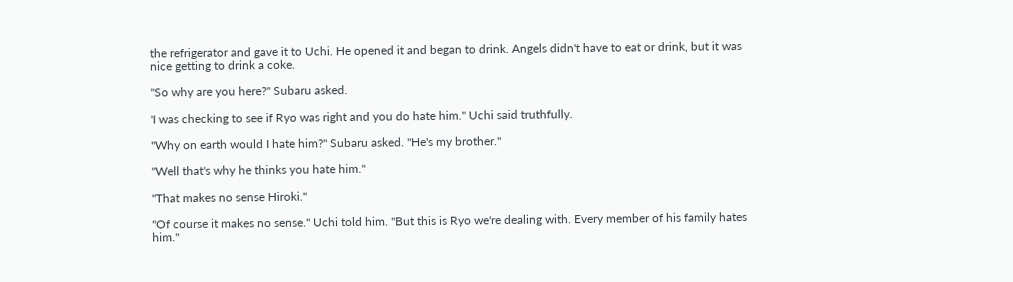the refrigerator and gave it to Uchi. He opened it and began to drink. Angels didn't have to eat or drink, but it was nice getting to drink a coke.

"So why are you here?" Subaru asked.

'I was checking to see if Ryo was right and you do hate him." Uchi said truthfully.

"Why on earth would I hate him?" Subaru asked. "He's my brother."

"Well that's why he thinks you hate him."

"That makes no sense Hiroki."

"Of course it makes no sense." Uchi told him. "But this is Ryo we're dealing with. Every member of his family hates him."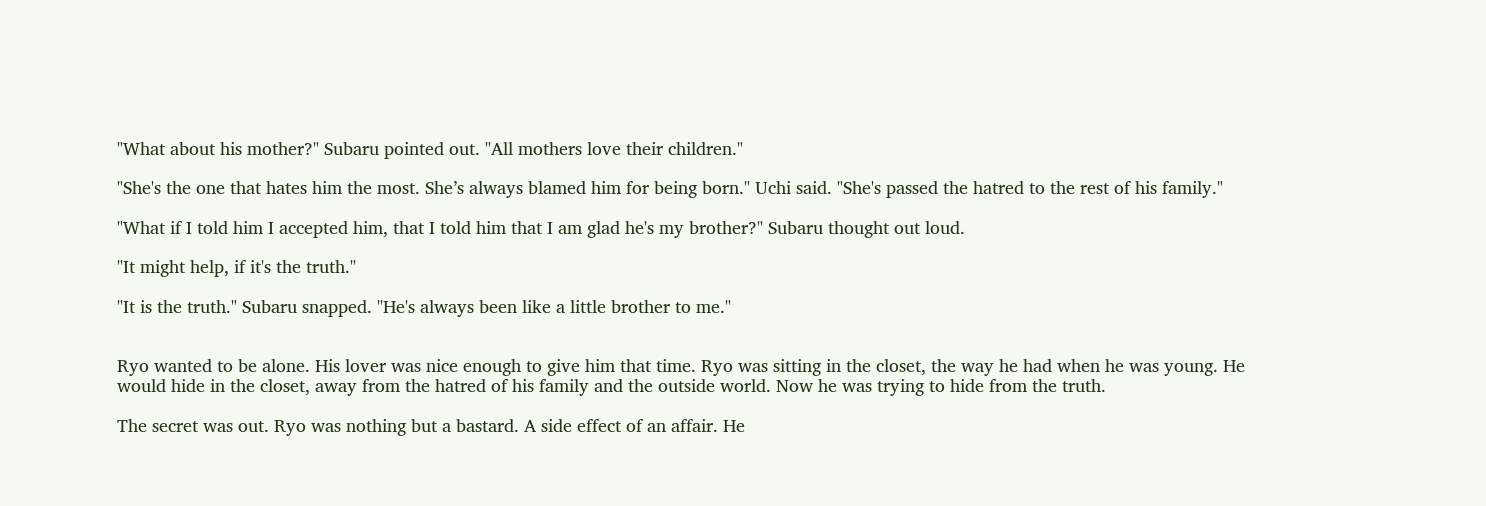"What about his mother?" Subaru pointed out. "All mothers love their children."

"She's the one that hates him the most. She’s always blamed him for being born." Uchi said. "She's passed the hatred to the rest of his family."

"What if I told him I accepted him, that I told him that I am glad he's my brother?" Subaru thought out loud.

"It might help, if it's the truth."

"It is the truth." Subaru snapped. "He's always been like a little brother to me."


Ryo wanted to be alone. His lover was nice enough to give him that time. Ryo was sitting in the closet, the way he had when he was young. He would hide in the closet, away from the hatred of his family and the outside world. Now he was trying to hide from the truth.

The secret was out. Ryo was nothing but a bastard. A side effect of an affair. He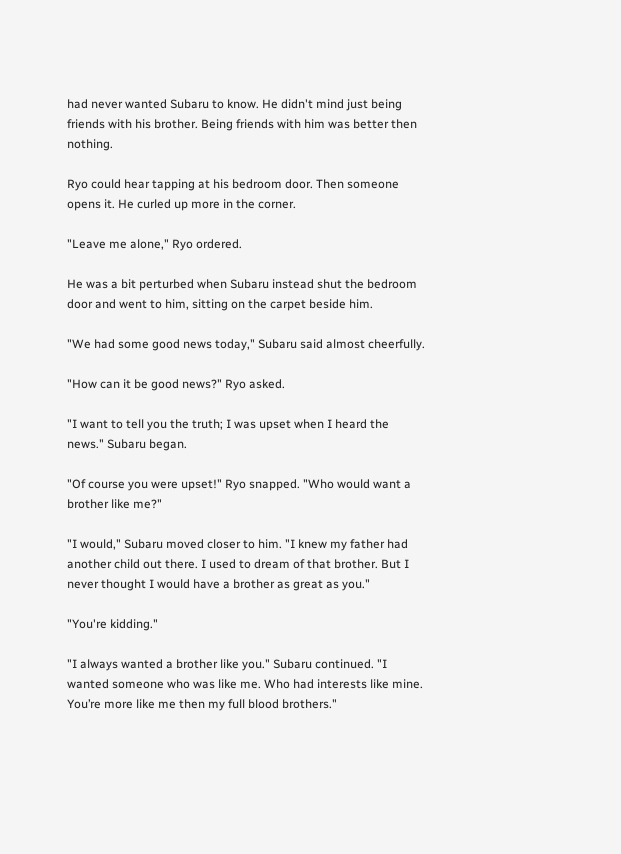had never wanted Subaru to know. He didn't mind just being friends with his brother. Being friends with him was better then nothing.

Ryo could hear tapping at his bedroom door. Then someone opens it. He curled up more in the corner.

"Leave me alone," Ryo ordered.

He was a bit perturbed when Subaru instead shut the bedroom door and went to him, sitting on the carpet beside him.

"We had some good news today," Subaru said almost cheerfully.

"How can it be good news?" Ryo asked.

"I want to tell you the truth; I was upset when I heard the news." Subaru began.

"Of course you were upset!" Ryo snapped. "Who would want a brother like me?"

"I would," Subaru moved closer to him. "I knew my father had another child out there. I used to dream of that brother. But I never thought I would have a brother as great as you."

"You're kidding."

"I always wanted a brother like you." Subaru continued. "I wanted someone who was like me. Who had interests like mine. You’re more like me then my full blood brothers."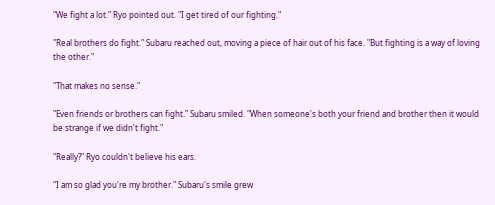"We fight a lot." Ryo pointed out. "I get tired of our fighting."

"Real brothers do fight." Subaru reached out, moving a piece of hair out of his face. "But fighting is a way of loving the other."

"That makes no sense."

"Even friends or brothers can fight." Subaru smiled. "When someone's both your friend and brother then it would be strange if we didn't fight."

"Really?" Ryo couldn't believe his ears.

"I am so glad you're my brother." Subaru's smile grew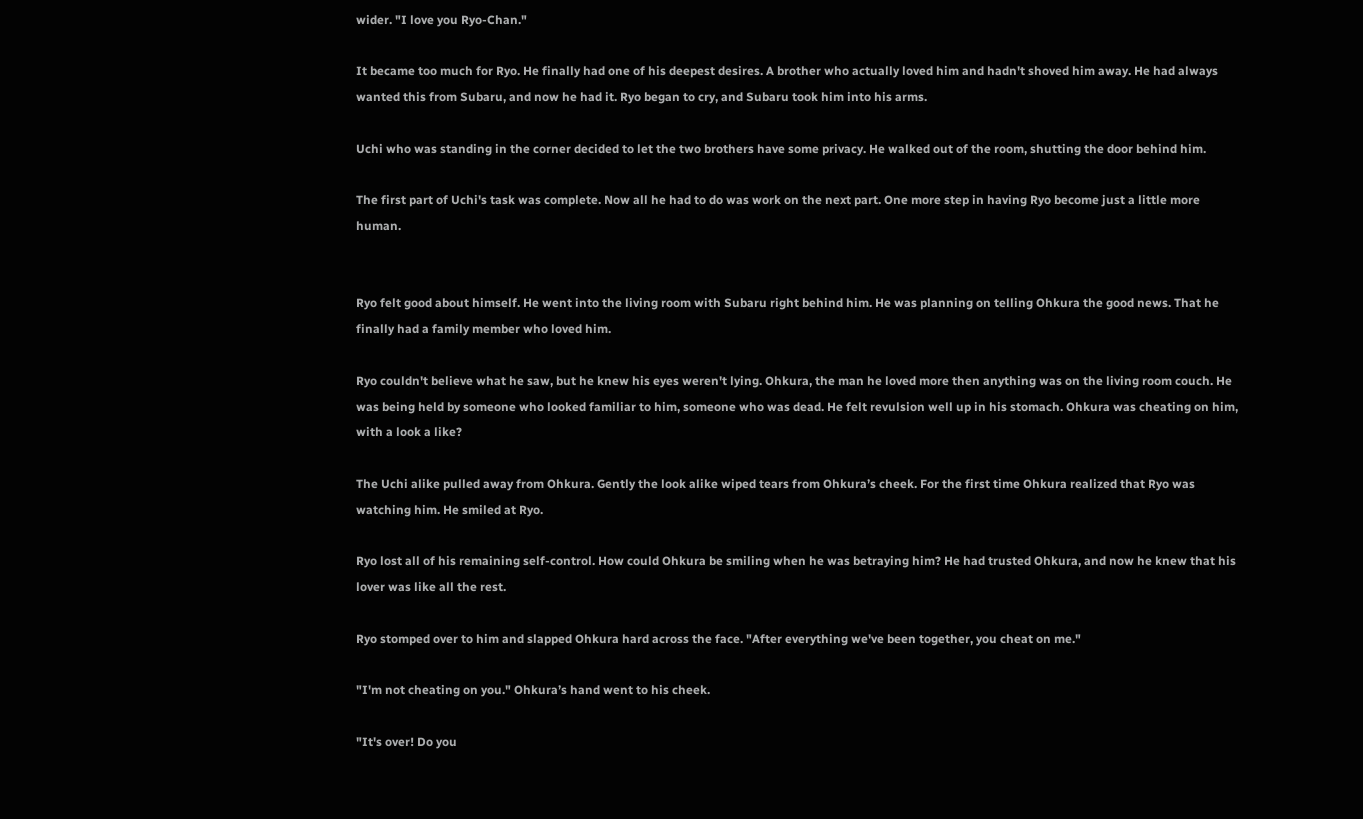wider. "I love you Ryo-Chan."

It became too much for Ryo. He finally had one of his deepest desires. A brother who actually loved him and hadn't shoved him away. He had always wanted this from Subaru, and now he had it. Ryo began to cry, and Subaru took him into his arms.

Uchi who was standing in the corner decided to let the two brothers have some privacy. He walked out of the room, shutting the door behind him.

The first part of Uchi's task was complete. Now all he had to do was work on the next part. One more step in having Ryo become just a little more human.


Ryo felt good about himself. He went into the living room with Subaru right behind him. He was planning on telling Ohkura the good news. That he finally had a family member who loved him.

Ryo couldn't believe what he saw, but he knew his eyes weren't lying. Ohkura, the man he loved more then anything was on the living room couch. He was being held by someone who looked familiar to him, someone who was dead. He felt revulsion well up in his stomach. Ohkura was cheating on him, with a look a like?

The Uchi alike pulled away from Ohkura. Gently the look alike wiped tears from Ohkura’s cheek. For the first time Ohkura realized that Ryo was watching him. He smiled at Ryo.

Ryo lost all of his remaining self-control. How could Ohkura be smiling when he was betraying him? He had trusted Ohkura, and now he knew that his lover was like all the rest.

Ryo stomped over to him and slapped Ohkura hard across the face. "After everything we've been together, you cheat on me."

"I'm not cheating on you." Ohkura’s hand went to his cheek.

"It's over! Do you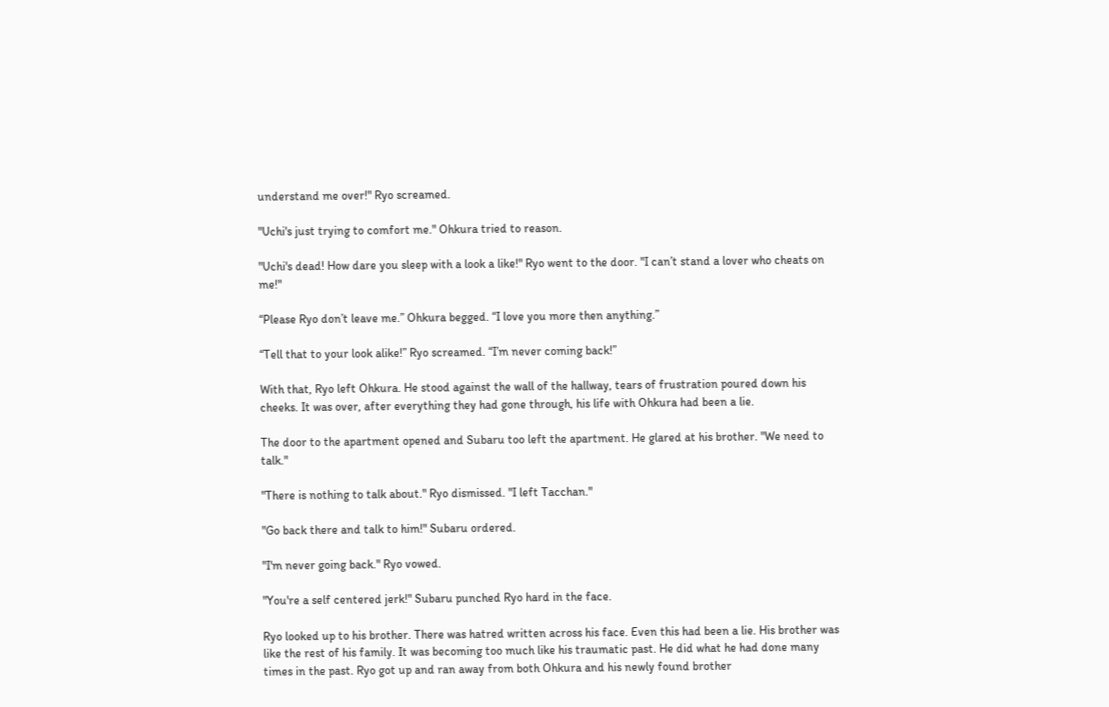understand me over!" Ryo screamed.

"Uchi's just trying to comfort me." Ohkura tried to reason.

"Uchi's dead! How dare you sleep with a look a like!" Ryo went to the door. "I can’t stand a lover who cheats on me!"

“Please Ryo don’t leave me.” Ohkura begged. “I love you more then anything.”

“Tell that to your look alike!” Ryo screamed. “I’m never coming back!”

With that, Ryo left Ohkura. He stood against the wall of the hallway, tears of frustration poured down his cheeks. It was over, after everything they had gone through, his life with Ohkura had been a lie.

The door to the apartment opened and Subaru too left the apartment. He glared at his brother. "We need to talk."

"There is nothing to talk about." Ryo dismissed. "I left Tacchan."

"Go back there and talk to him!" Subaru ordered.

"I'm never going back." Ryo vowed.

"You're a self centered jerk!" Subaru punched Ryo hard in the face.

Ryo looked up to his brother. There was hatred written across his face. Even this had been a lie. His brother was like the rest of his family. It was becoming too much like his traumatic past. He did what he had done many times in the past. Ryo got up and ran away from both Ohkura and his newly found brother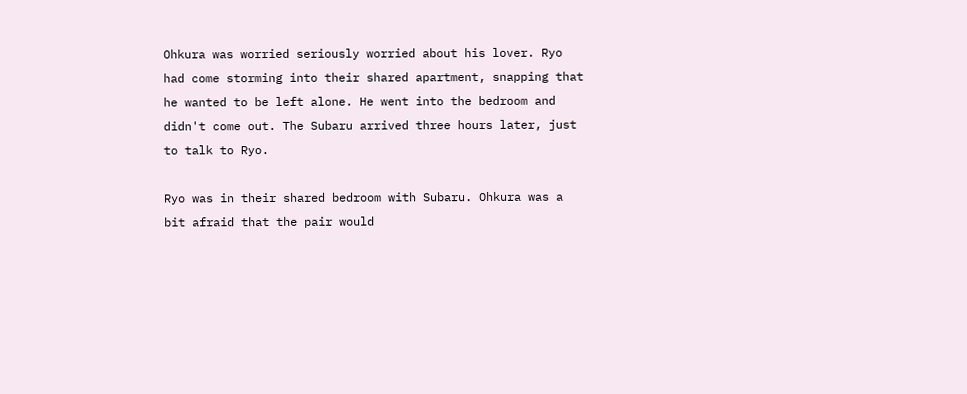Ohkura was worried seriously worried about his lover. Ryo had come storming into their shared apartment, snapping that he wanted to be left alone. He went into the bedroom and didn't come out. The Subaru arrived three hours later, just to talk to Ryo.

Ryo was in their shared bedroom with Subaru. Ohkura was a bit afraid that the pair would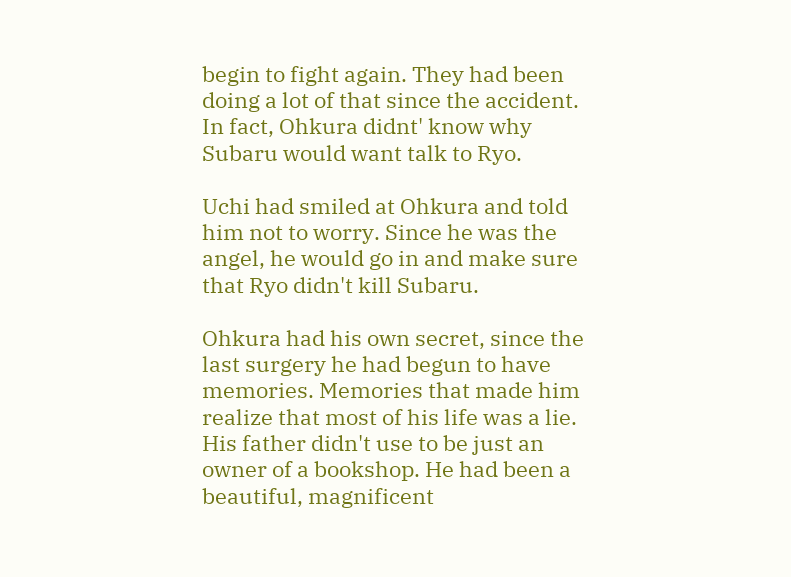begin to fight again. They had been doing a lot of that since the accident. In fact, Ohkura didnt' know why Subaru would want talk to Ryo.

Uchi had smiled at Ohkura and told him not to worry. Since he was the angel, he would go in and make sure that Ryo didn't kill Subaru.

Ohkura had his own secret, since the last surgery he had begun to have memories. Memories that made him realize that most of his life was a lie. His father didn't use to be just an owner of a bookshop. He had been a beautiful, magnificent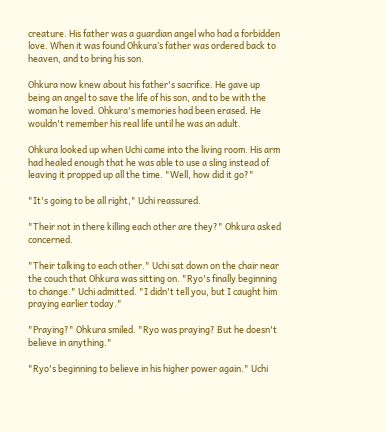creature. His father was a guardian angel who had a forbidden love. When it was found Ohkura’s father was ordered back to heaven, and to bring his son.

Ohkura now knew about his father's sacrifice. He gave up being an angel to save the life of his son, and to be with the woman he loved. Ohkura's memories had been erased. He wouldn't remember his real life until he was an adult.

Ohkura looked up when Uchi came into the living room. His arm had healed enough that he was able to use a sling instead of leaving it propped up all the time. "Well, how did it go?"

"It's going to be all right," Uchi reassured.

"Their not in there killing each other are they?" Ohkura asked concerned.

"Their talking to each other." Uchi sat down on the chair near the couch that Ohkura was sitting on. "Ryo's finally beginning to change." Uchi admitted. "I didn't tell you, but I caught him praying earlier today."

"Praying?" Ohkura smiled. "Ryo was praying? But he doesn't believe in anything."

"Ryo's beginning to believe in his higher power again." Uchi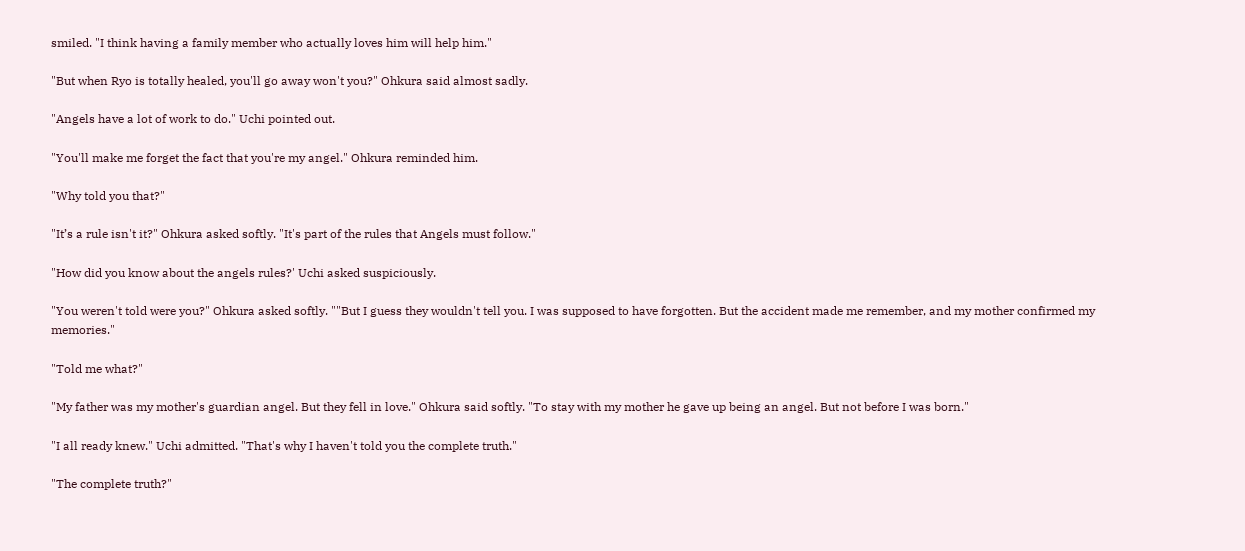smiled. "I think having a family member who actually loves him will help him."

"But when Ryo is totally healed, you'll go away won't you?" Ohkura said almost sadly.

"Angels have a lot of work to do." Uchi pointed out.

"You'll make me forget the fact that you're my angel." Ohkura reminded him.

"Why told you that?"

"It’s a rule isn't it?" Ohkura asked softly. "It's part of the rules that Angels must follow."

"How did you know about the angels rules?' Uchi asked suspiciously.

"You weren't told were you?" Ohkura asked softly. ""But I guess they wouldn't tell you. I was supposed to have forgotten. But the accident made me remember, and my mother confirmed my memories."

"Told me what?"

"My father was my mother's guardian angel. But they fell in love." Ohkura said softly. "To stay with my mother he gave up being an angel. But not before I was born."

"I all ready knew." Uchi admitted. "That's why I haven't told you the complete truth."

"The complete truth?"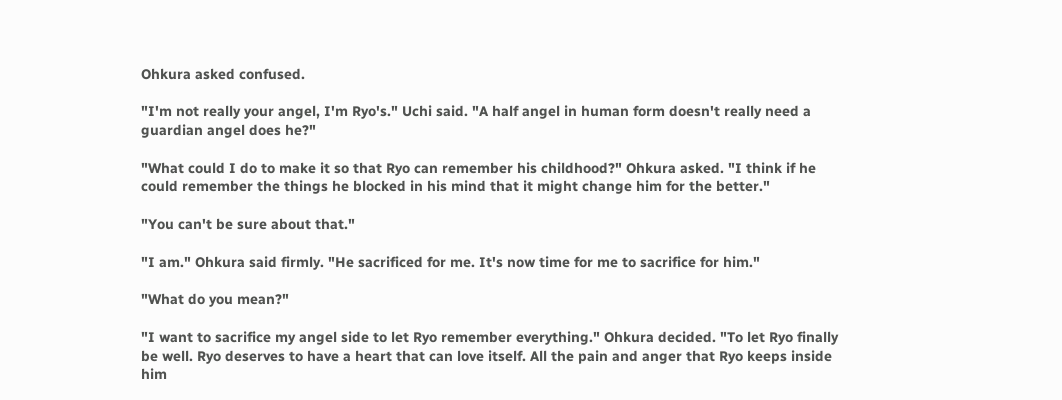Ohkura asked confused.

"I'm not really your angel, I'm Ryo's." Uchi said. "A half angel in human form doesn't really need a guardian angel does he?"

"What could I do to make it so that Ryo can remember his childhood?" Ohkura asked. "I think if he could remember the things he blocked in his mind that it might change him for the better."

"You can't be sure about that."

"I am." Ohkura said firmly. "He sacrificed for me. It's now time for me to sacrifice for him."

"What do you mean?"

"I want to sacrifice my angel side to let Ryo remember everything." Ohkura decided. "To let Ryo finally be well. Ryo deserves to have a heart that can love itself. All the pain and anger that Ryo keeps inside him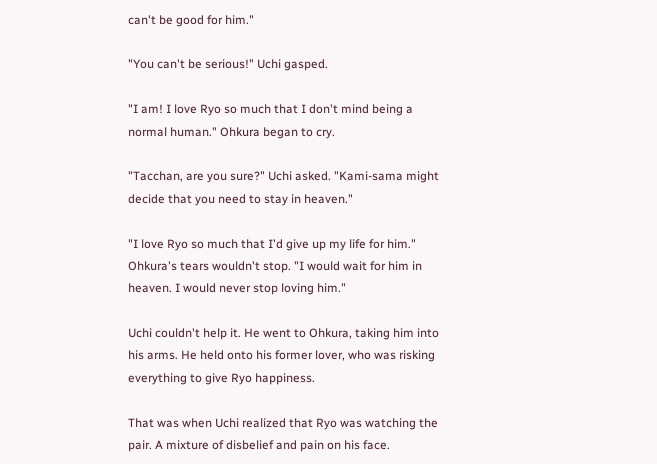can't be good for him."

"You can't be serious!" Uchi gasped.

"I am! I love Ryo so much that I don't mind being a normal human." Ohkura began to cry.

"Tacchan, are you sure?" Uchi asked. "Kami-sama might decide that you need to stay in heaven."

"I love Ryo so much that I'd give up my life for him." Ohkura's tears wouldn't stop. "I would wait for him in heaven. I would never stop loving him."

Uchi couldn't help it. He went to Ohkura, taking him into his arms. He held onto his former lover, who was risking everything to give Ryo happiness.

That was when Uchi realized that Ryo was watching the pair. A mixture of disbelief and pain on his face.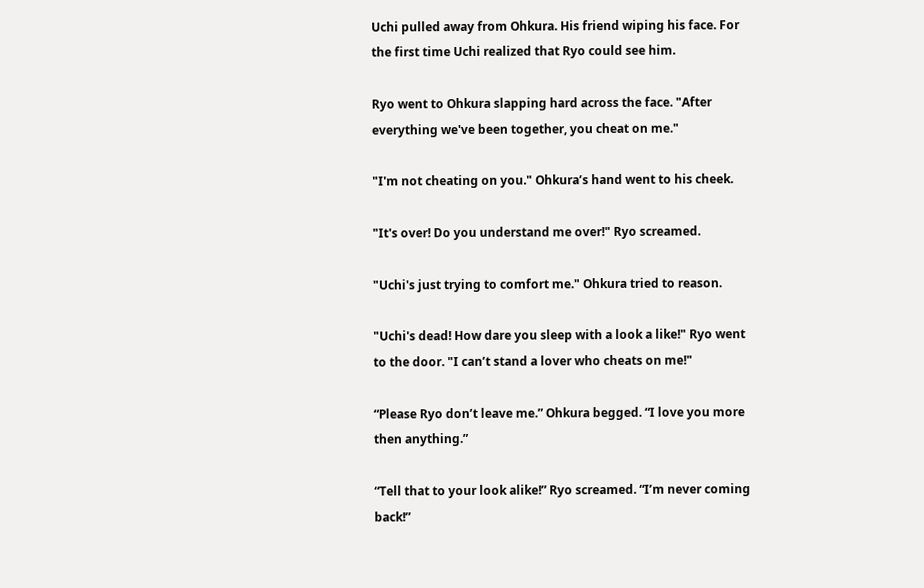Uchi pulled away from Ohkura. His friend wiping his face. For the first time Uchi realized that Ryo could see him.

Ryo went to Ohkura slapping hard across the face. "After everything we've been together, you cheat on me."

"I'm not cheating on you." Ohkura’s hand went to his cheek.

"It's over! Do you understand me over!" Ryo screamed.

"Uchi's just trying to comfort me." Ohkura tried to reason.

"Uchi's dead! How dare you sleep with a look a like!" Ryo went to the door. "I can’t stand a lover who cheats on me!"

“Please Ryo don’t leave me.” Ohkura begged. “I love you more then anything.”

“Tell that to your look alike!” Ryo screamed. “I’m never coming back!”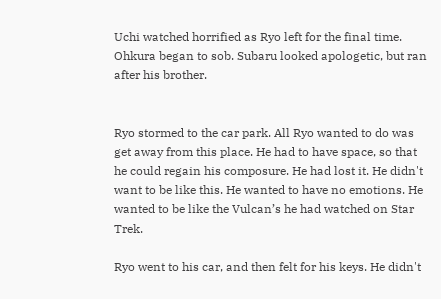Uchi watched horrified as Ryo left for the final time. Ohkura began to sob. Subaru looked apologetic, but ran after his brother.


Ryo stormed to the car park. All Ryo wanted to do was get away from this place. He had to have space, so that he could regain his composure. He had lost it. He didn't want to be like this. He wanted to have no emotions. He wanted to be like the Vulcan’s he had watched on Star Trek.

Ryo went to his car, and then felt for his keys. He didn't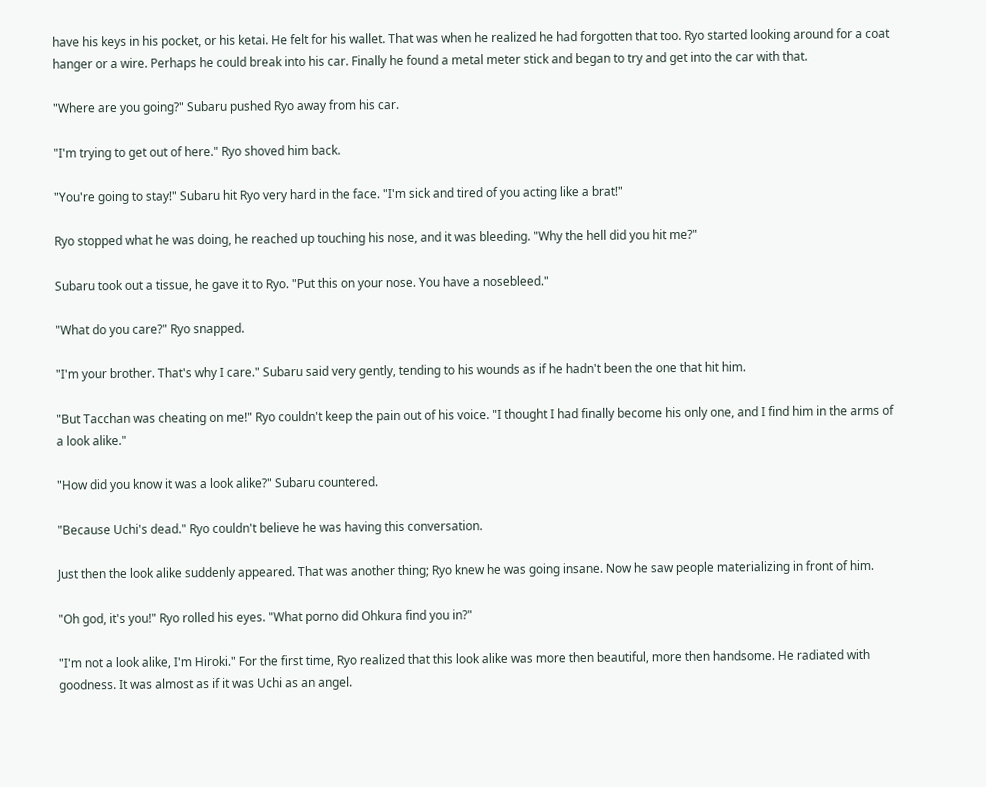have his keys in his pocket, or his ketai. He felt for his wallet. That was when he realized he had forgotten that too. Ryo started looking around for a coat hanger or a wire. Perhaps he could break into his car. Finally he found a metal meter stick and began to try and get into the car with that.

"Where are you going?" Subaru pushed Ryo away from his car.

"I'm trying to get out of here." Ryo shoved him back.

"You're going to stay!" Subaru hit Ryo very hard in the face. "I'm sick and tired of you acting like a brat!"

Ryo stopped what he was doing, he reached up touching his nose, and it was bleeding. "Why the hell did you hit me?"

Subaru took out a tissue, he gave it to Ryo. "Put this on your nose. You have a nosebleed."

"What do you care?" Ryo snapped.

"I'm your brother. That's why I care." Subaru said very gently, tending to his wounds as if he hadn't been the one that hit him.

"But Tacchan was cheating on me!" Ryo couldn't keep the pain out of his voice. "I thought I had finally become his only one, and I find him in the arms of a look alike."

"How did you know it was a look alike?" Subaru countered.

"Because Uchi's dead." Ryo couldn't believe he was having this conversation.

Just then the look alike suddenly appeared. That was another thing; Ryo knew he was going insane. Now he saw people materializing in front of him.

"Oh god, it's you!" Ryo rolled his eyes. "What porno did Ohkura find you in?"

"I'm not a look alike, I'm Hiroki." For the first time, Ryo realized that this look alike was more then beautiful, more then handsome. He radiated with goodness. It was almost as if it was Uchi as an angel.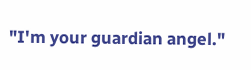"I'm your guardian angel."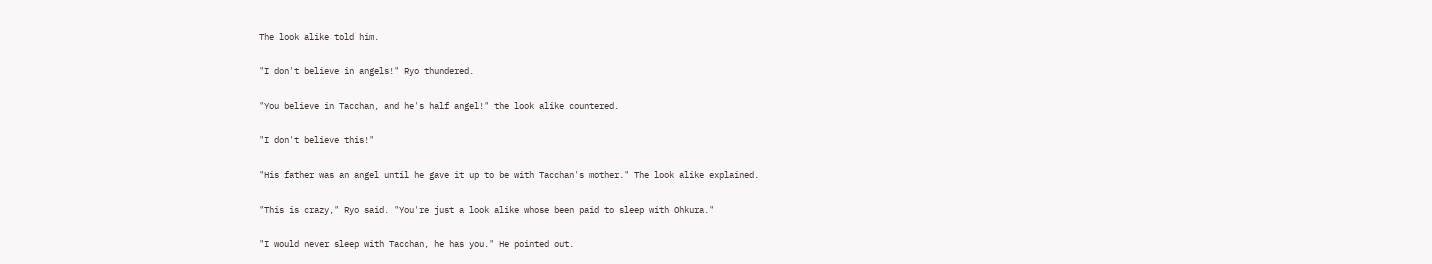The look alike told him.

"I don't believe in angels!" Ryo thundered.

"You believe in Tacchan, and he's half angel!" the look alike countered.

"I don't believe this!"

"His father was an angel until he gave it up to be with Tacchan's mother." The look alike explained.

"This is crazy," Ryo said. "You're just a look alike whose been paid to sleep with Ohkura."

"I would never sleep with Tacchan, he has you." He pointed out.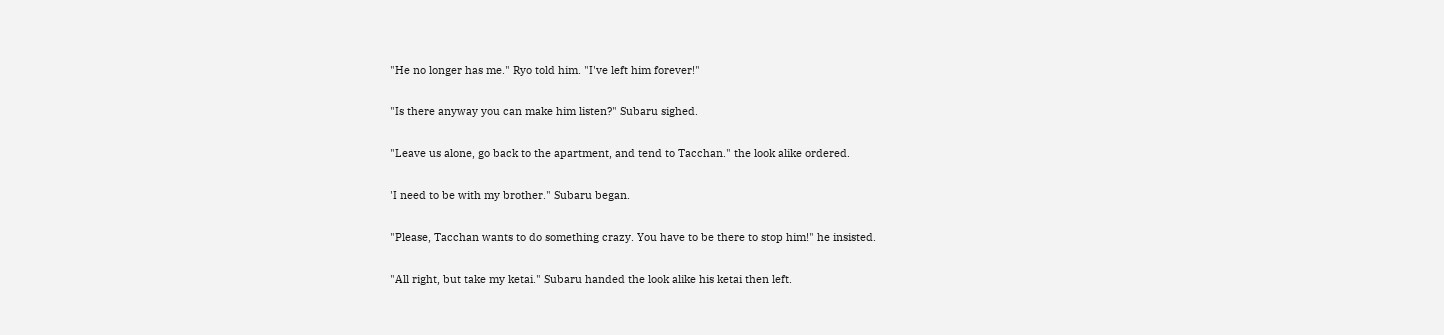"He no longer has me." Ryo told him. "I've left him forever!"

"Is there anyway you can make him listen?" Subaru sighed.

"Leave us alone, go back to the apartment, and tend to Tacchan." the look alike ordered.

'I need to be with my brother." Subaru began.

"Please, Tacchan wants to do something crazy. You have to be there to stop him!" he insisted.

"All right, but take my ketai." Subaru handed the look alike his ketai then left.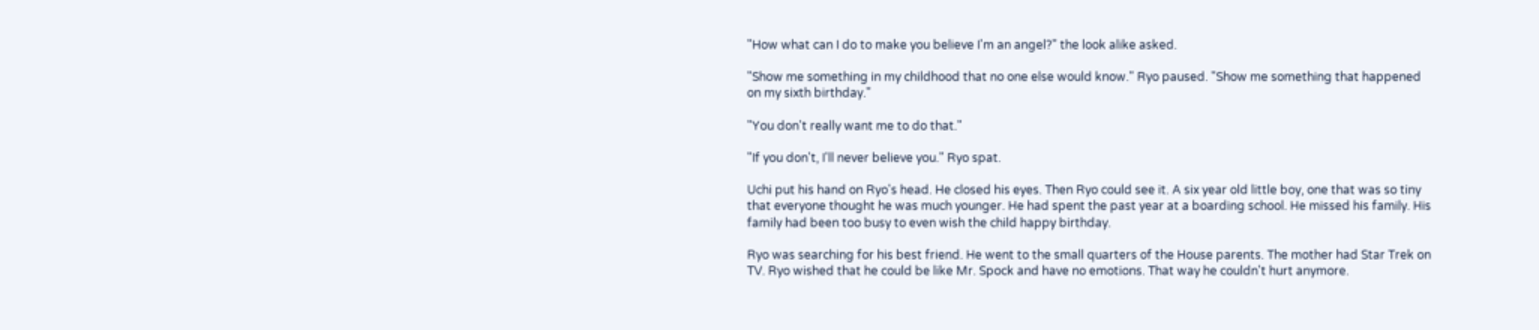"How what can I do to make you believe I'm an angel?" the look alike asked.

"Show me something in my childhood that no one else would know." Ryo paused. "Show me something that happened on my sixth birthday."

"You don't really want me to do that."

"If you don't, I'll never believe you." Ryo spat.

Uchi put his hand on Ryo's head. He closed his eyes. Then Ryo could see it. A six year old little boy, one that was so tiny that everyone thought he was much younger. He had spent the past year at a boarding school. He missed his family. His family had been too busy to even wish the child happy birthday.

Ryo was searching for his best friend. He went to the small quarters of the House parents. The mother had Star Trek on TV. Ryo wished that he could be like Mr. Spock and have no emotions. That way he couldn't hurt anymore.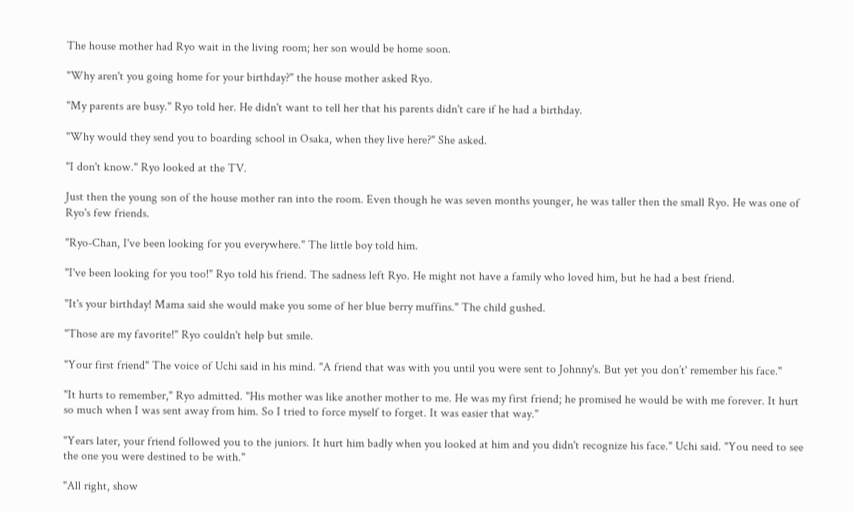The house mother had Ryo wait in the living room; her son would be home soon.

"Why aren't you going home for your birthday?" the house mother asked Ryo.

"My parents are busy." Ryo told her. He didn't want to tell her that his parents didn't care if he had a birthday.

"Why would they send you to boarding school in Osaka, when they live here?" She asked.

"I don't know." Ryo looked at the TV.

Just then the young son of the house mother ran into the room. Even though he was seven months younger, he was taller then the small Ryo. He was one of Ryo's few friends.

"Ryo-Chan, I've been looking for you everywhere." The little boy told him.

"I've been looking for you too!" Ryo told his friend. The sadness left Ryo. He might not have a family who loved him, but he had a best friend.

"It's your birthday! Mama said she would make you some of her blue berry muffins." The child gushed.

"Those are my favorite!" Ryo couldn't help but smile.

"Your first friend" The voice of Uchi said in his mind. "A friend that was with you until you were sent to Johnny's. But yet you don’t' remember his face."

"It hurts to remember," Ryo admitted. "His mother was like another mother to me. He was my first friend; he promised he would be with me forever. It hurt so much when I was sent away from him. So I tried to force myself to forget. It was easier that way."

"Years later, your friend followed you to the juniors. It hurt him badly when you looked at him and you didn't recognize his face." Uchi said. "You need to see the one you were destined to be with."

"All right, show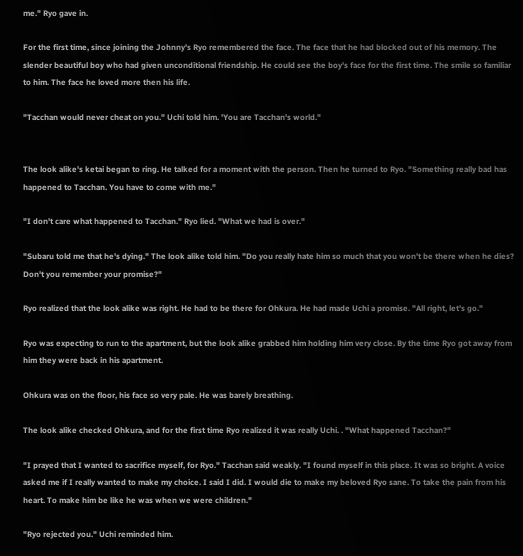me." Ryo gave in.

For the first time, since joining the Johnny's Ryo remembered the face. The face that he had blocked out of his memory. The slender beautiful boy who had given unconditional friendship. He could see the boy's face for the first time. The smile so familiar to him. The face he loved more then his life.

"Tacchan would never cheat on you." Uchi told him. 'You are Tacchan's world."


The look alike's ketai began to ring. He talked for a moment with the person. Then he turned to Ryo. "Something really bad has happened to Tacchan. You have to come with me."

"I don't care what happened to Tacchan." Ryo lied. "What we had is over."

"Subaru told me that he's dying." The look alike told him. "Do you really hate him so much that you won't be there when he dies? Don't you remember your promise?"

Ryo realized that the look alike was right. He had to be there for Ohkura. He had made Uchi a promise. "All right, let's go."

Ryo was expecting to run to the apartment, but the look alike grabbed him holding him very close. By the time Ryo got away from him they were back in his apartment.

Ohkura was on the floor, his face so very pale. He was barely breathing.

The look alike checked Ohkura, and for the first time Ryo realized it was really Uchi. . "What happened Tacchan?"

"I prayed that I wanted to sacrifice myself, for Ryo." Tacchan said weakly. "I found myself in this place. It was so bright. A voice asked me if I really wanted to make my choice. I said I did. I would die to make my beloved Ryo sane. To take the pain from his heart. To make him be like he was when we were children."

"Ryo rejected you." Uchi reminded him.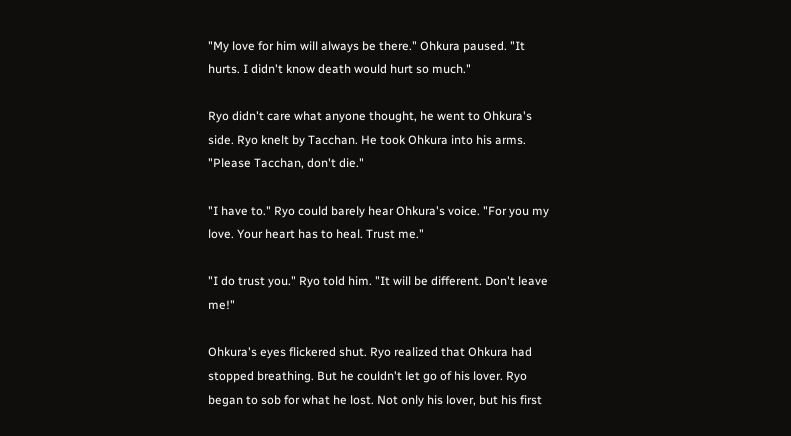"My love for him will always be there." Ohkura paused. "It hurts. I didn't know death would hurt so much."

Ryo didn't care what anyone thought, he went to Ohkura's side. Ryo knelt by Tacchan. He took Ohkura into his arms. "Please Tacchan, don't die."

"I have to." Ryo could barely hear Ohkura's voice. "For you my love. Your heart has to heal. Trust me."

"I do trust you." Ryo told him. "It will be different. Don't leave me!"

Ohkura's eyes flickered shut. Ryo realized that Ohkura had stopped breathing. But he couldn't let go of his lover. Ryo began to sob for what he lost. Not only his lover, but his first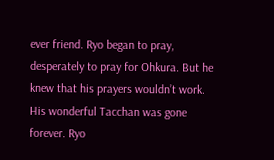ever friend. Ryo began to pray, desperately to pray for Ohkura. But he knew that his prayers wouldn’t work. His wonderful Tacchan was gone forever. Ryo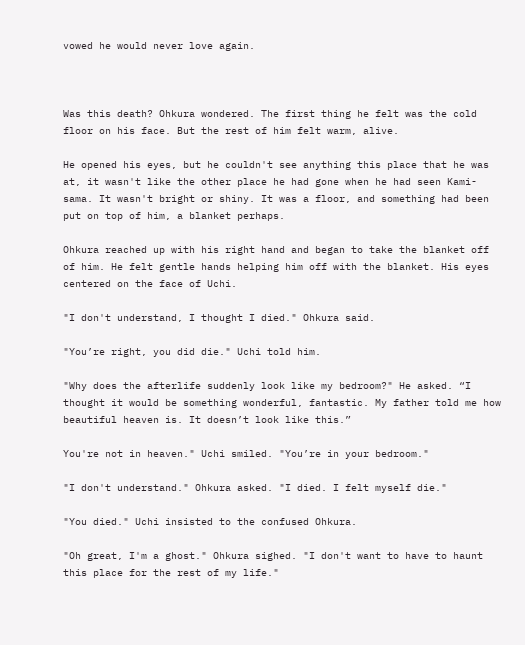vowed he would never love again.



Was this death? Ohkura wondered. The first thing he felt was the cold floor on his face. But the rest of him felt warm, alive.

He opened his eyes, but he couldn't see anything this place that he was at, it wasn't like the other place he had gone when he had seen Kami-sama. It wasn't bright or shiny. It was a floor, and something had been put on top of him, a blanket perhaps.

Ohkura reached up with his right hand and began to take the blanket off of him. He felt gentle hands helping him off with the blanket. His eyes centered on the face of Uchi.

"I don't understand, I thought I died." Ohkura said.

"You’re right, you did die." Uchi told him.

"Why does the afterlife suddenly look like my bedroom?" He asked. “I thought it would be something wonderful, fantastic. My father told me how beautiful heaven is. It doesn’t look like this.”

You're not in heaven." Uchi smiled. "You’re in your bedroom."

"I don't understand." Ohkura asked. "I died. I felt myself die."

"You died." Uchi insisted to the confused Ohkura.

"Oh great, I'm a ghost." Ohkura sighed. "I don't want to have to haunt this place for the rest of my life."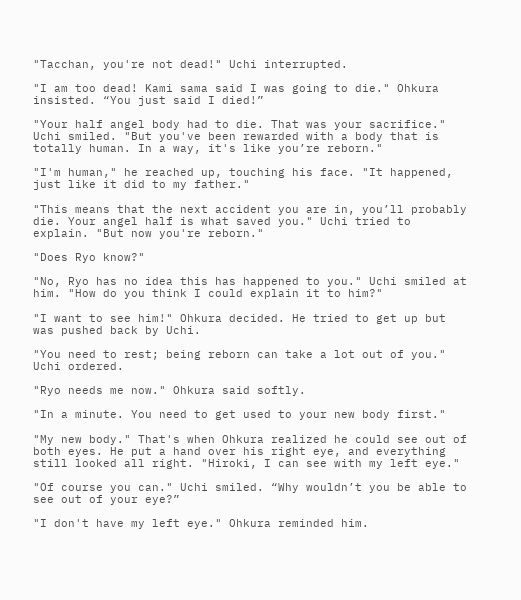"Tacchan, you're not dead!" Uchi interrupted.

"I am too dead! Kami sama said I was going to die." Ohkura insisted. “You just said I died!”

"Your half angel body had to die. That was your sacrifice." Uchi smiled. "But you've been rewarded with a body that is totally human. In a way, it's like you’re reborn."

"I'm human," he reached up, touching his face. "It happened, just like it did to my father."

"This means that the next accident you are in, you’ll probably die. Your angel half is what saved you." Uchi tried to explain. "But now you're reborn."

"Does Ryo know?"

"No, Ryo has no idea this has happened to you." Uchi smiled at him. "How do you think I could explain it to him?"

"I want to see him!" Ohkura decided. He tried to get up but was pushed back by Uchi.

"You need to rest; being reborn can take a lot out of you." Uchi ordered.

"Ryo needs me now." Ohkura said softly.

"In a minute. You need to get used to your new body first."

"My new body." That's when Ohkura realized he could see out of both eyes. He put a hand over his right eye, and everything still looked all right. "Hiroki, I can see with my left eye."

"Of course you can." Uchi smiled. “Why wouldn’t you be able to see out of your eye?”

"I don't have my left eye." Ohkura reminded him.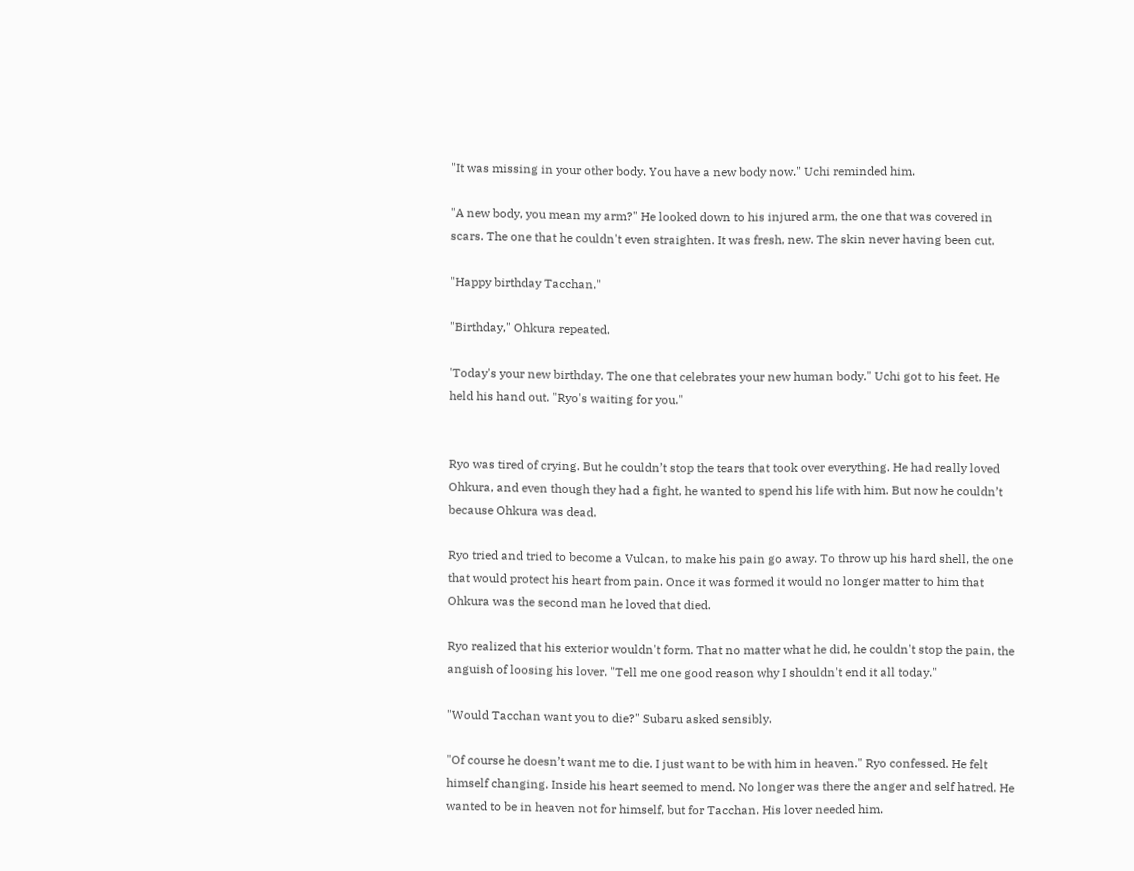"It was missing in your other body. You have a new body now." Uchi reminded him.

"A new body, you mean my arm?" He looked down to his injured arm, the one that was covered in scars. The one that he couldn't even straighten. It was fresh, new. The skin never having been cut.

"Happy birthday Tacchan."

"Birthday," Ohkura repeated.

'Today's your new birthday. The one that celebrates your new human body." Uchi got to his feet. He held his hand out. "Ryo's waiting for you."


Ryo was tired of crying. But he couldn’t stop the tears that took over everything. He had really loved Ohkura, and even though they had a fight, he wanted to spend his life with him. But now he couldn’t because Ohkura was dead.

Ryo tried and tried to become a Vulcan, to make his pain go away. To throw up his hard shell, the one that would protect his heart from pain. Once it was formed it would no longer matter to him that Ohkura was the second man he loved that died.

Ryo realized that his exterior wouldn't form. That no matter what he did, he couldn't stop the pain, the anguish of loosing his lover. "Tell me one good reason why I shouldn't end it all today."

"Would Tacchan want you to die?" Subaru asked sensibly.

"Of course he doesn’t want me to die. I just want to be with him in heaven." Ryo confessed. He felt himself changing. Inside his heart seemed to mend. No longer was there the anger and self hatred. He wanted to be in heaven not for himself, but for Tacchan. His lover needed him.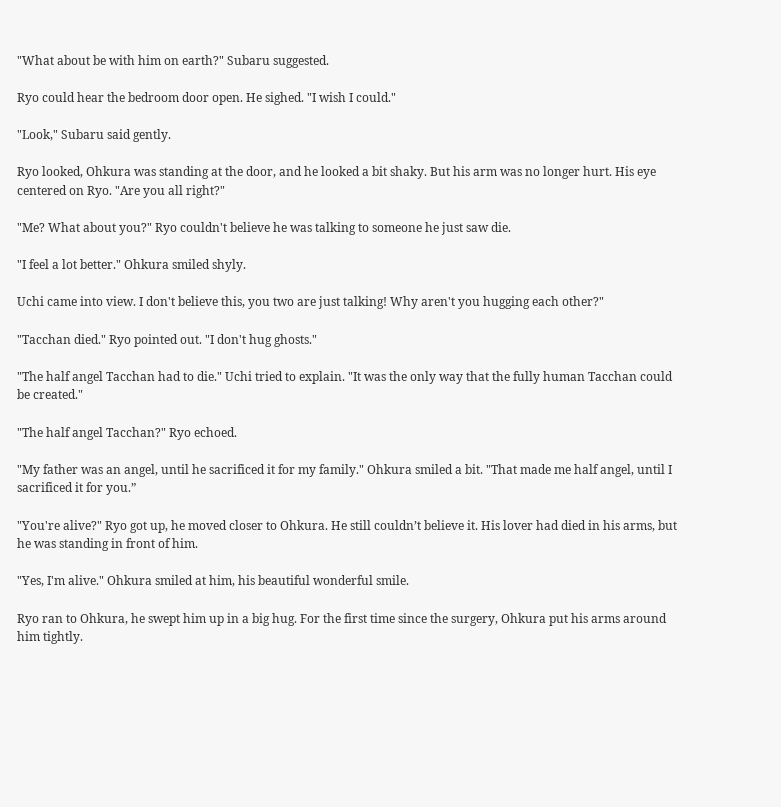"What about be with him on earth?" Subaru suggested.

Ryo could hear the bedroom door open. He sighed. "I wish I could."

"Look," Subaru said gently.

Ryo looked, Ohkura was standing at the door, and he looked a bit shaky. But his arm was no longer hurt. His eye centered on Ryo. "Are you all right?"

"Me? What about you?" Ryo couldn't believe he was talking to someone he just saw die.

"I feel a lot better." Ohkura smiled shyly.

Uchi came into view. I don't believe this, you two are just talking! Why aren't you hugging each other?"

"Tacchan died." Ryo pointed out. "I don't hug ghosts."

"The half angel Tacchan had to die." Uchi tried to explain. "It was the only way that the fully human Tacchan could be created."

"The half angel Tacchan?" Ryo echoed.

"My father was an angel, until he sacrificed it for my family." Ohkura smiled a bit. "That made me half angel, until I sacrificed it for you.”

"You're alive?" Ryo got up, he moved closer to Ohkura. He still couldn’t believe it. His lover had died in his arms, but he was standing in front of him.

"Yes, I'm alive." Ohkura smiled at him, his beautiful wonderful smile.

Ryo ran to Ohkura, he swept him up in a big hug. For the first time since the surgery, Ohkura put his arms around him tightly.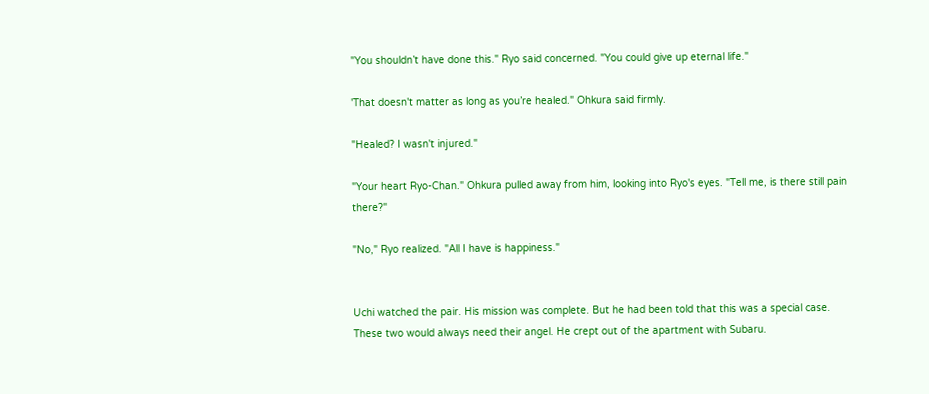"You shouldn’t have done this." Ryo said concerned. "You could give up eternal life."

'That doesn't matter as long as you’re healed." Ohkura said firmly.

"Healed? I wasn't injured."

"Your heart Ryo-Chan." Ohkura pulled away from him, looking into Ryo's eyes. "Tell me, is there still pain there?"

"No," Ryo realized. "All I have is happiness."


Uchi watched the pair. His mission was complete. But he had been told that this was a special case. These two would always need their angel. He crept out of the apartment with Subaru.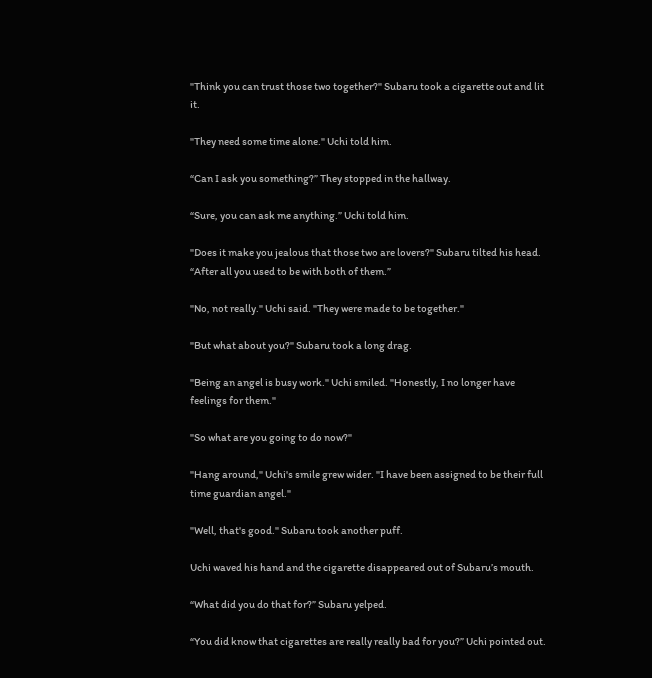"Think you can trust those two together?" Subaru took a cigarette out and lit it.

"They need some time alone." Uchi told him.

“Can I ask you something?” They stopped in the hallway.

“Sure, you can ask me anything.” Uchi told him.

"Does it make you jealous that those two are lovers?" Subaru tilted his head. “After all you used to be with both of them.”

"No, not really." Uchi said. "They were made to be together."

"But what about you?" Subaru took a long drag.

"Being an angel is busy work." Uchi smiled. "Honestly, I no longer have feelings for them."

"So what are you going to do now?"

"Hang around," Uchi's smile grew wider. "I have been assigned to be their full time guardian angel."

"Well, that's good." Subaru took another puff.

Uchi waved his hand and the cigarette disappeared out of Subaru’s mouth.

“What did you do that for?” Subaru yelped.

“You did know that cigarettes are really really bad for you?” Uchi pointed out.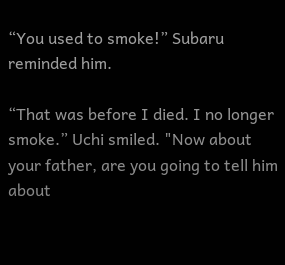“You used to smoke!” Subaru reminded him.

“That was before I died. I no longer smoke.” Uchi smiled. "Now about your father, are you going to tell him about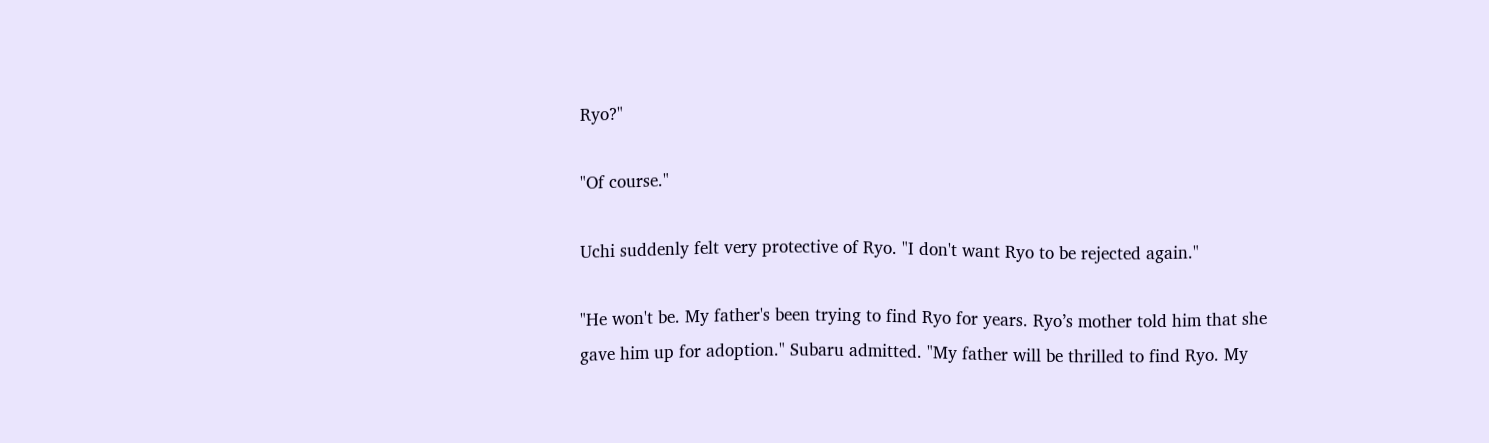Ryo?"

"Of course."

Uchi suddenly felt very protective of Ryo. "I don't want Ryo to be rejected again."

"He won't be. My father's been trying to find Ryo for years. Ryo’s mother told him that she gave him up for adoption." Subaru admitted. "My father will be thrilled to find Ryo. My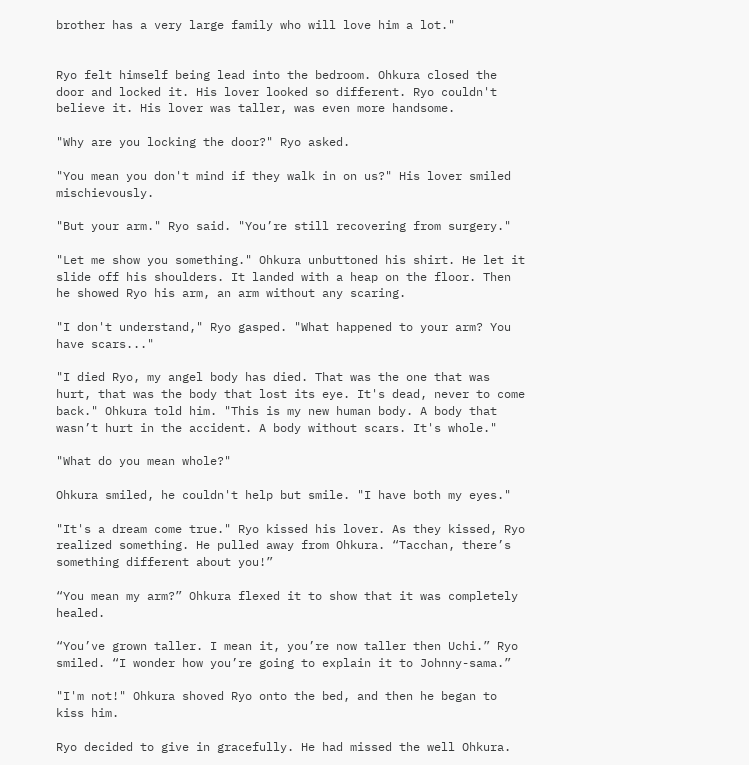brother has a very large family who will love him a lot."


Ryo felt himself being lead into the bedroom. Ohkura closed the door and locked it. His lover looked so different. Ryo couldn't believe it. His lover was taller, was even more handsome.

"Why are you locking the door?" Ryo asked.

"You mean you don't mind if they walk in on us?" His lover smiled mischievously.

"But your arm." Ryo said. "You’re still recovering from surgery."

"Let me show you something." Ohkura unbuttoned his shirt. He let it slide off his shoulders. It landed with a heap on the floor. Then he showed Ryo his arm, an arm without any scaring.

"I don't understand," Ryo gasped. "What happened to your arm? You have scars..."

"I died Ryo, my angel body has died. That was the one that was hurt, that was the body that lost its eye. It's dead, never to come back." Ohkura told him. "This is my new human body. A body that wasn’t hurt in the accident. A body without scars. It's whole."

"What do you mean whole?"

Ohkura smiled, he couldn't help but smile. "I have both my eyes."

"It's a dream come true." Ryo kissed his lover. As they kissed, Ryo realized something. He pulled away from Ohkura. “Tacchan, there’s something different about you!”

“You mean my arm?” Ohkura flexed it to show that it was completely healed.

“You’ve grown taller. I mean it, you’re now taller then Uchi.” Ryo smiled. “I wonder how you’re going to explain it to Johnny-sama.”

"I'm not!" Ohkura shoved Ryo onto the bed, and then he began to kiss him.

Ryo decided to give in gracefully. He had missed the well Ohkura.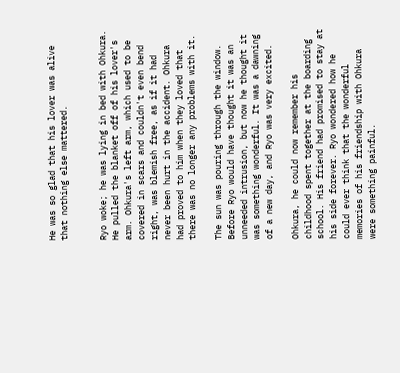He was so glad that his lover was alive that nothing else mattered.


Ryo woke; he was lying in bed with Ohkura. He pulled the blanket off of his lover's arm. Ohkura's left arm, which used to be covered in scars and couldn't even bend right, was blemish free, as if it had never been hurt in the accident. Ohkura had proved to him when they loved that there was no longer any problems with it.

The sun was pouring through the window. Before Ryo would have thought it was an unneeded intrusion, but now he thought it was something wonderful. It was a dawning of a new day, and Ryo was very excited.

Ohkura, he could now remember his childhood spent together at the boarding school. His friend had promised to stay at his side forever. Ryo wondered how he could ever think that the wonderful memories of his friendship with Ohkura were something painful.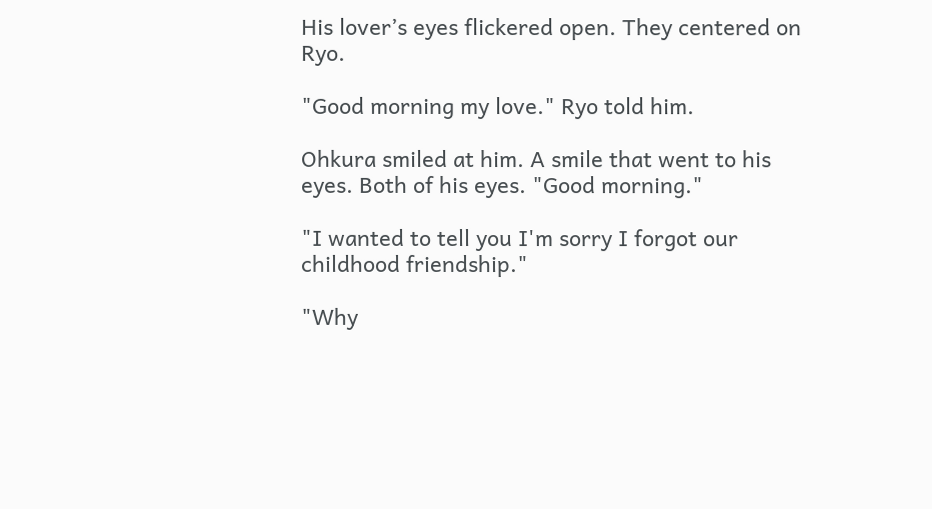His lover’s eyes flickered open. They centered on Ryo.

"Good morning my love." Ryo told him.

Ohkura smiled at him. A smile that went to his eyes. Both of his eyes. "Good morning."

"I wanted to tell you I'm sorry I forgot our childhood friendship."

"Why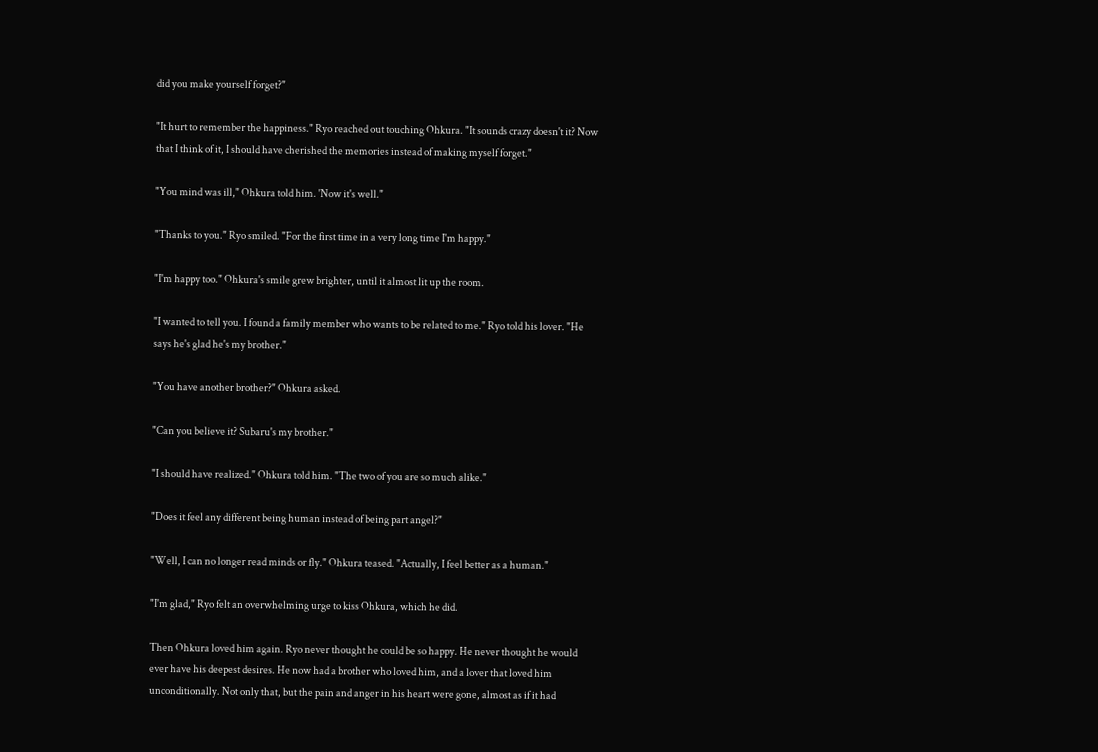did you make yourself forget?"

"It hurt to remember the happiness." Ryo reached out touching Ohkura. "It sounds crazy doesn't it? Now that I think of it, I should have cherished the memories instead of making myself forget."

"You mind was ill," Ohkura told him. 'Now it's well."

"Thanks to you." Ryo smiled. "For the first time in a very long time I'm happy."

"I'm happy too." Ohkura's smile grew brighter, until it almost lit up the room.

"I wanted to tell you. I found a family member who wants to be related to me." Ryo told his lover. "He says he's glad he's my brother."

"You have another brother?" Ohkura asked.

"Can you believe it? Subaru's my brother."

"I should have realized." Ohkura told him. "The two of you are so much alike."

"Does it feel any different being human instead of being part angel?"

"Well, I can no longer read minds or fly." Ohkura teased. "Actually, I feel better as a human."

"I'm glad," Ryo felt an overwhelming urge to kiss Ohkura, which he did.

Then Ohkura loved him again. Ryo never thought he could be so happy. He never thought he would ever have his deepest desires. He now had a brother who loved him, and a lover that loved him unconditionally. Not only that, but the pain and anger in his heart were gone, almost as if it had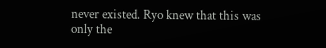never existed. Ryo knew that this was only the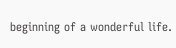beginning of a wonderful life.